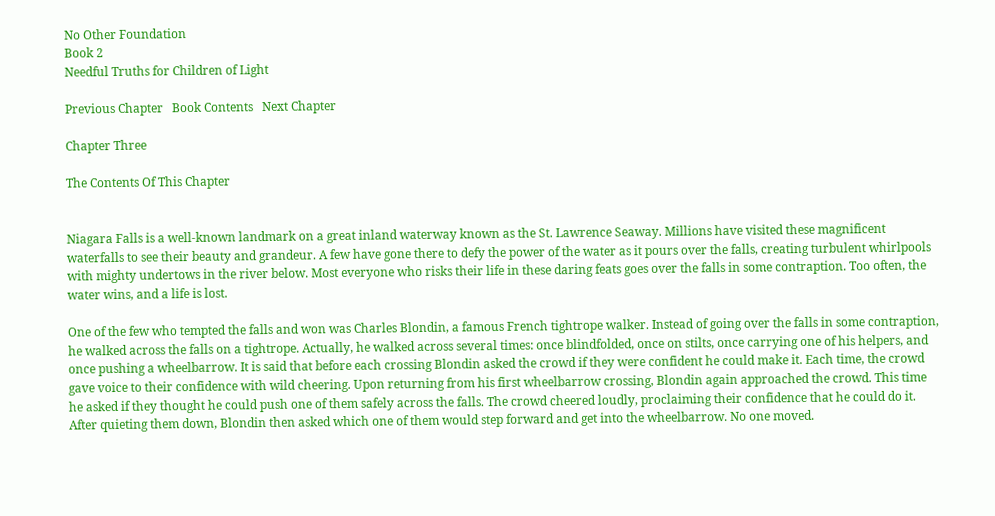No Other Foundation
Book 2
Needful Truths for Children of Light

Previous Chapter   Book Contents   Next Chapter

Chapter Three

The Contents Of This Chapter


Niagara Falls is a well-known landmark on a great inland waterway known as the St. Lawrence Seaway. Millions have visited these magnificent waterfalls to see their beauty and grandeur. A few have gone there to defy the power of the water as it pours over the falls, creating turbulent whirlpools with mighty undertows in the river below. Most everyone who risks their life in these daring feats goes over the falls in some contraption. Too often, the water wins, and a life is lost.

One of the few who tempted the falls and won was Charles Blondin, a famous French tightrope walker. Instead of going over the falls in some contraption, he walked across the falls on a tightrope. Actually, he walked across several times: once blindfolded, once on stilts, once carrying one of his helpers, and once pushing a wheelbarrow. It is said that before each crossing Blondin asked the crowd if they were confident he could make it. Each time, the crowd gave voice to their confidence with wild cheering. Upon returning from his first wheelbarrow crossing, Blondin again approached the crowd. This time he asked if they thought he could push one of them safely across the falls. The crowd cheered loudly, proclaiming their confidence that he could do it. After quieting them down, Blondin then asked which one of them would step forward and get into the wheelbarrow. No one moved.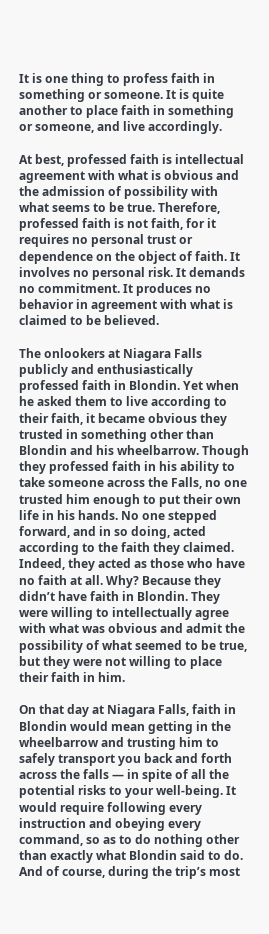It is one thing to profess faith in something or someone. It is quite another to place faith in something or someone, and live accordingly.

At best, professed faith is intellectual agreement with what is obvious and the admission of possibility with what seems to be true. Therefore, professed faith is not faith, for it requires no personal trust or dependence on the object of faith. It involves no personal risk. It demands no commitment. It produces no behavior in agreement with what is claimed to be believed.

The onlookers at Niagara Falls publicly and enthusiastically professed faith in Blondin. Yet when he asked them to live according to their faith, it became obvious they trusted in something other than Blondin and his wheelbarrow. Though they professed faith in his ability to take someone across the Falls, no one trusted him enough to put their own life in his hands. No one stepped forward, and in so doing, acted according to the faith they claimed. Indeed, they acted as those who have no faith at all. Why? Because they didn’t have faith in Blondin. They were willing to intellectually agree with what was obvious and admit the possibility of what seemed to be true, but they were not willing to place their faith in him.

On that day at Niagara Falls, faith in Blondin would mean getting in the wheelbarrow and trusting him to safely transport you back and forth across the falls — in spite of all the potential risks to your well-being. It would require following every instruction and obeying every command, so as to do nothing other than exactly what Blondin said to do. And of course, during the trip’s most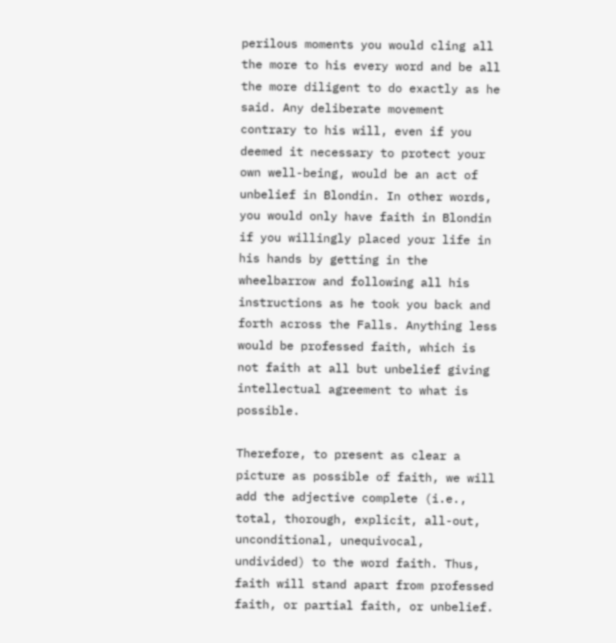perilous moments you would cling all the more to his every word and be all the more diligent to do exactly as he said. Any deliberate movement contrary to his will, even if you deemed it necessary to protect your own well-being, would be an act of unbelief in Blondin. In other words, you would only have faith in Blondin if you willingly placed your life in his hands by getting in the wheelbarrow and following all his instructions as he took you back and forth across the Falls. Anything less would be professed faith, which is not faith at all but unbelief giving intellectual agreement to what is possible.

Therefore, to present as clear a picture as possible of faith, we will add the adjective complete (i.e., total, thorough, explicit, all-out, unconditional, unequivocal, undivided) to the word faith. Thus, faith will stand apart from professed faith, or partial faith, or unbelief.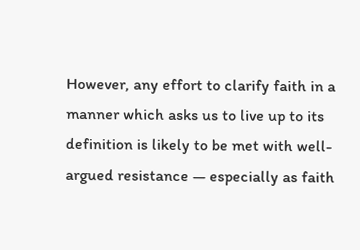However, any effort to clarify faith in a manner which asks us to live up to its definition is likely to be met with well-argued resistance — especially as faith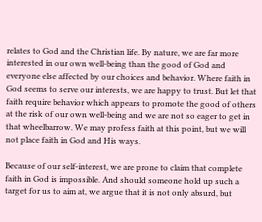relates to God and the Christian life. By nature, we are far more interested in our own well-being than the good of God and everyone else affected by our choices and behavior. Where faith in God seems to serve our interests, we are happy to trust. But let that faith require behavior which appears to promote the good of others at the risk of our own well-being and we are not so eager to get in that wheelbarrow. We may profess faith at this point, but we will not place faith in God and His ways.

Because of our self-interest, we are prone to claim that complete faith in God is impossible. And should someone hold up such a target for us to aim at, we argue that it is not only absurd, but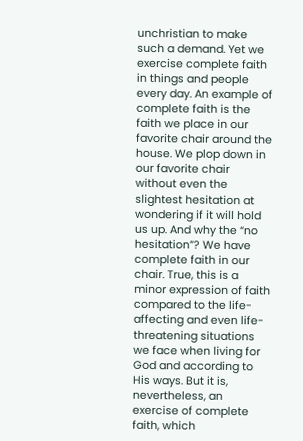unchristian to make such a demand. Yet we exercise complete faith in things and people every day. An example of complete faith is the faith we place in our favorite chair around the house. We plop down in our favorite chair without even the slightest hesitation at wondering if it will hold us up. And why the “no hesitation”? We have complete faith in our chair. True, this is a minor expression of faith compared to the life-affecting and even life-threatening situations we face when living for God and according to His ways. But it is, nevertheless, an exercise of complete faith, which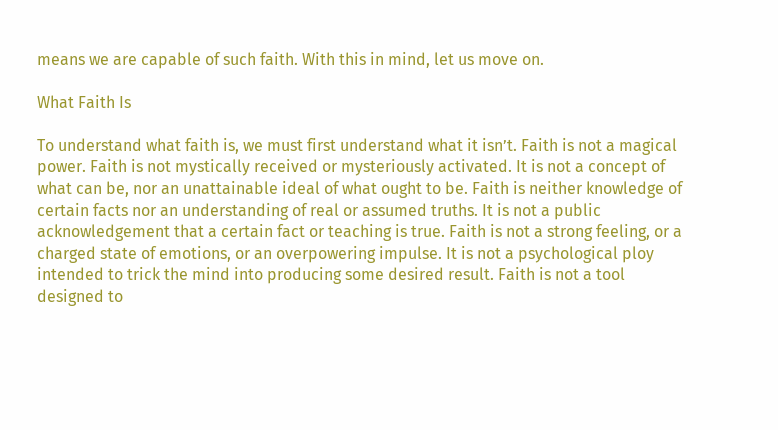means we are capable of such faith. With this in mind, let us move on.

What Faith Is

To understand what faith is, we must first understand what it isn’t. Faith is not a magical power. Faith is not mystically received or mysteriously activated. It is not a concept of what can be, nor an unattainable ideal of what ought to be. Faith is neither knowledge of certain facts nor an understanding of real or assumed truths. It is not a public acknowledgement that a certain fact or teaching is true. Faith is not a strong feeling, or a charged state of emotions, or an overpowering impulse. It is not a psychological ploy intended to trick the mind into producing some desired result. Faith is not a tool designed to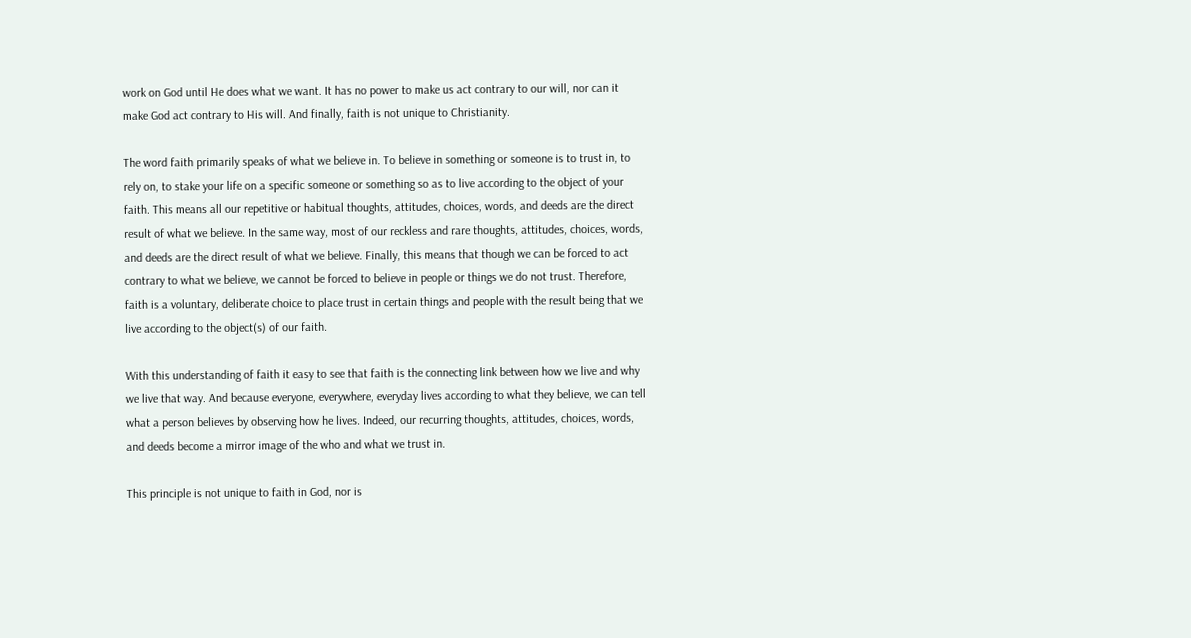work on God until He does what we want. It has no power to make us act contrary to our will, nor can it make God act contrary to His will. And finally, faith is not unique to Christianity.

The word faith primarily speaks of what we believe in. To believe in something or someone is to trust in, to rely on, to stake your life on a specific someone or something so as to live according to the object of your faith. This means all our repetitive or habitual thoughts, attitudes, choices, words, and deeds are the direct result of what we believe. In the same way, most of our reckless and rare thoughts, attitudes, choices, words, and deeds are the direct result of what we believe. Finally, this means that though we can be forced to act contrary to what we believe, we cannot be forced to believe in people or things we do not trust. Therefore, faith is a voluntary, deliberate choice to place trust in certain things and people with the result being that we live according to the object(s) of our faith.

With this understanding of faith it easy to see that faith is the connecting link between how we live and why we live that way. And because everyone, everywhere, everyday lives according to what they believe, we can tell what a person believes by observing how he lives. Indeed, our recurring thoughts, attitudes, choices, words, and deeds become a mirror image of the who and what we trust in.

This principle is not unique to faith in God, nor is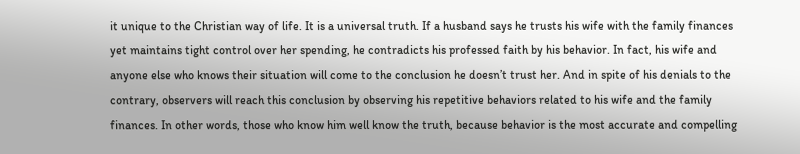it unique to the Christian way of life. It is a universal truth. If a husband says he trusts his wife with the family finances yet maintains tight control over her spending, he contradicts his professed faith by his behavior. In fact, his wife and anyone else who knows their situation will come to the conclusion he doesn’t trust her. And in spite of his denials to the contrary, observers will reach this conclusion by observing his repetitive behaviors related to his wife and the family finances. In other words, those who know him well know the truth, because behavior is the most accurate and compelling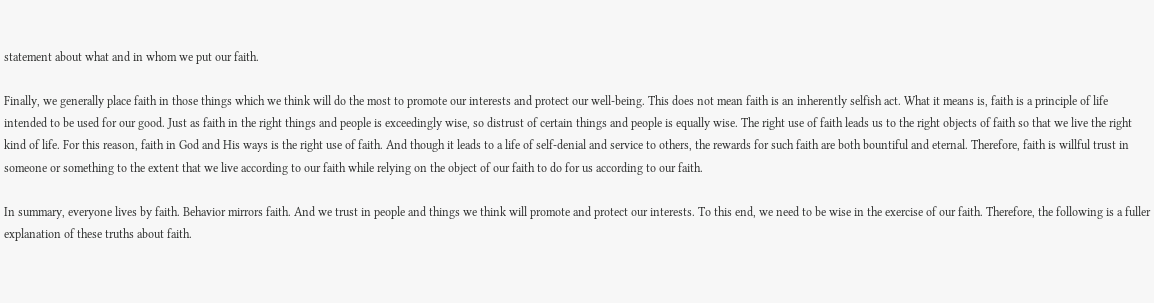statement about what and in whom we put our faith.

Finally, we generally place faith in those things which we think will do the most to promote our interests and protect our well-being. This does not mean faith is an inherently selfish act. What it means is, faith is a principle of life intended to be used for our good. Just as faith in the right things and people is exceedingly wise, so distrust of certain things and people is equally wise. The right use of faith leads us to the right objects of faith so that we live the right kind of life. For this reason, faith in God and His ways is the right use of faith. And though it leads to a life of self-denial and service to others, the rewards for such faith are both bountiful and eternal. Therefore, faith is willful trust in someone or something to the extent that we live according to our faith while relying on the object of our faith to do for us according to our faith.

In summary, everyone lives by faith. Behavior mirrors faith. And we trust in people and things we think will promote and protect our interests. To this end, we need to be wise in the exercise of our faith. Therefore, the following is a fuller explanation of these truths about faith.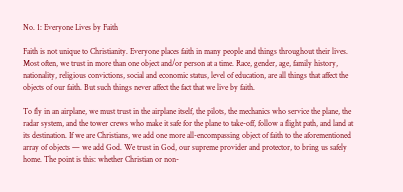No. 1: Everyone Lives by Faith

Faith is not unique to Christianity. Everyone places faith in many people and things throughout their lives. Most often, we trust in more than one object and/or person at a time. Race, gender, age, family history, nationality, religious convictions, social and economic status, level of education, are all things that affect the objects of our faith. But such things never affect the fact that we live by faith.

To fly in an airplane, we must trust in the airplane itself, the pilots, the mechanics who service the plane, the radar system, and the tower crews who make it safe for the plane to take-off, follow a flight path, and land at its destination. If we are Christians, we add one more all-encompassing object of faith to the aforementioned array of objects — we add God. We trust in God, our supreme provider and protector, to bring us safely home. The point is this: whether Christian or non-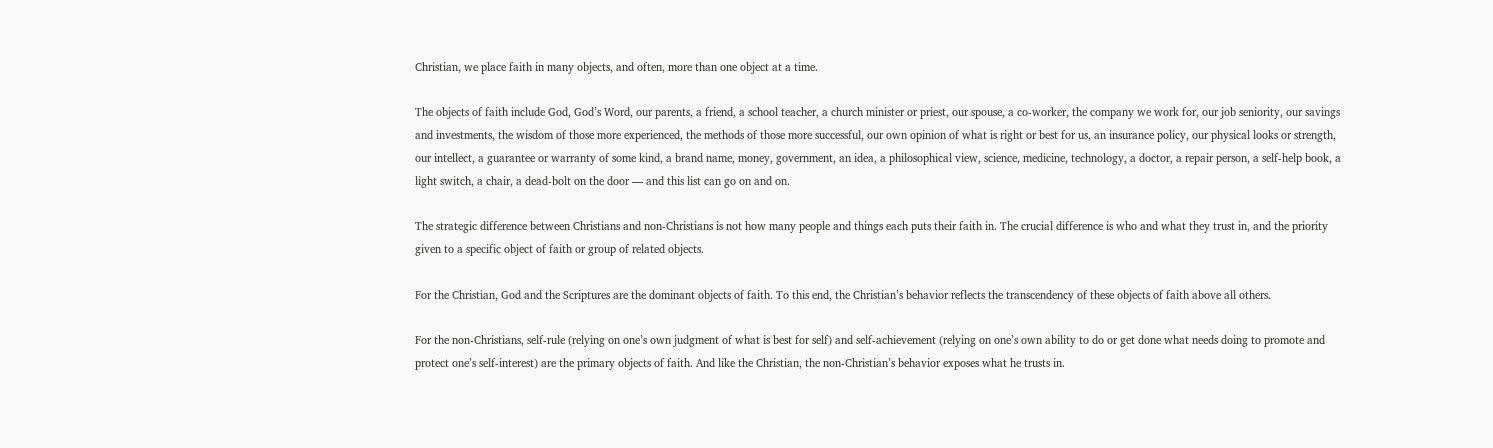Christian, we place faith in many objects, and often, more than one object at a time.

The objects of faith include God, God’s Word, our parents, a friend, a school teacher, a church minister or priest, our spouse, a co-worker, the company we work for, our job seniority, our savings and investments, the wisdom of those more experienced, the methods of those more successful, our own opinion of what is right or best for us, an insurance policy, our physical looks or strength, our intellect, a guarantee or warranty of some kind, a brand name, money, government, an idea, a philosophical view, science, medicine, technology, a doctor, a repair person, a self-help book, a light switch, a chair, a dead-bolt on the door — and this list can go on and on.

The strategic difference between Christians and non-Christians is not how many people and things each puts their faith in. The crucial difference is who and what they trust in, and the priority given to a specific object of faith or group of related objects.

For the Christian, God and the Scriptures are the dominant objects of faith. To this end, the Christian’s behavior reflects the transcendency of these objects of faith above all others.

For the non-Christians, self-rule (relying on one’s own judgment of what is best for self) and self-achievement (relying on one’s own ability to do or get done what needs doing to promote and protect one’s self-interest) are the primary objects of faith. And like the Christian, the non-Christian’s behavior exposes what he trusts in.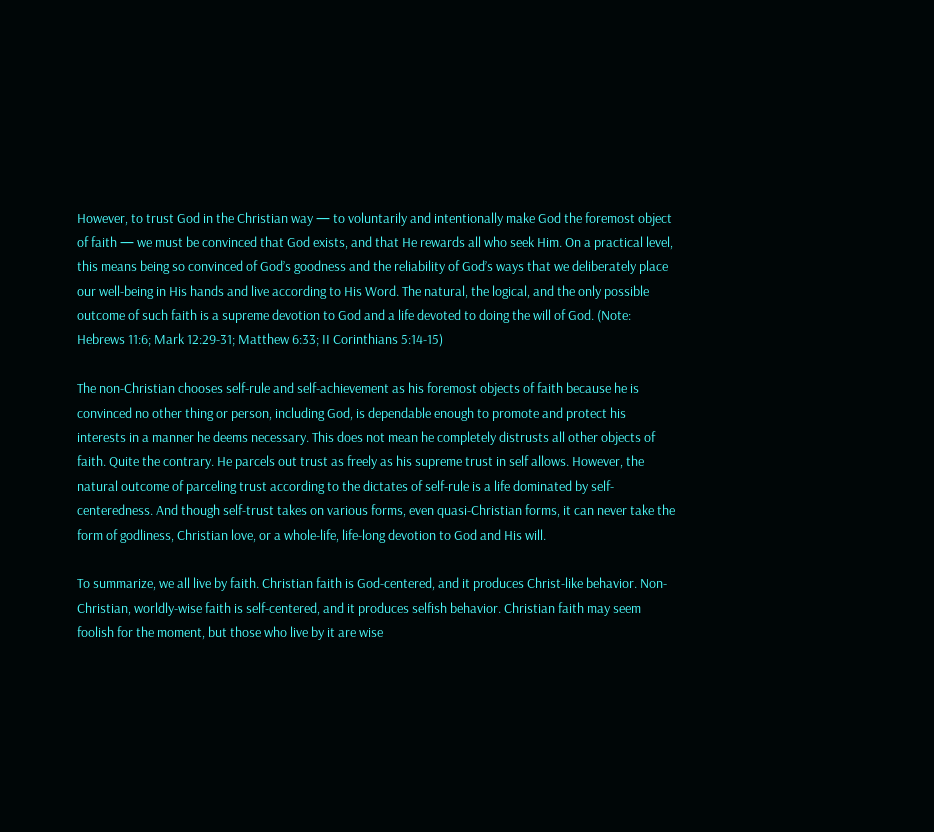However, to trust God in the Christian way — to voluntarily and intentionally make God the foremost object of faith — we must be convinced that God exists, and that He rewards all who seek Him. On a practical level, this means being so convinced of God’s goodness and the reliability of God’s ways that we deliberately place our well-being in His hands and live according to His Word. The natural, the logical, and the only possible outcome of such faith is a supreme devotion to God and a life devoted to doing the will of God. (Note: Hebrews 11:6; Mark 12:29-31; Matthew 6:33; II Corinthians 5:14-15)

The non-Christian chooses self-rule and self-achievement as his foremost objects of faith because he is convinced no other thing or person, including God, is dependable enough to promote and protect his interests in a manner he deems necessary. This does not mean he completely distrusts all other objects of faith. Quite the contrary. He parcels out trust as freely as his supreme trust in self allows. However, the natural outcome of parceling trust according to the dictates of self-rule is a life dominated by self-centeredness. And though self-trust takes on various forms, even quasi-Christian forms, it can never take the form of godliness, Christian love, or a whole-life, life-long devotion to God and His will.

To summarize, we all live by faith. Christian faith is God-centered, and it produces Christ-like behavior. Non-Christian, worldly-wise faith is self-centered, and it produces selfish behavior. Christian faith may seem foolish for the moment, but those who live by it are wise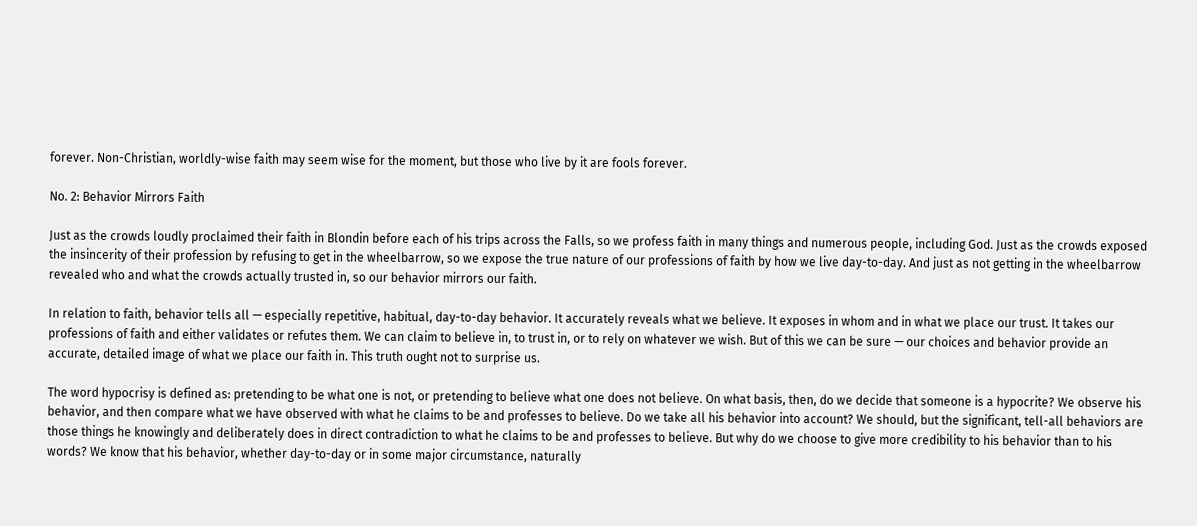forever. Non-Christian, worldly-wise faith may seem wise for the moment, but those who live by it are fools forever.

No. 2: Behavior Mirrors Faith

Just as the crowds loudly proclaimed their faith in Blondin before each of his trips across the Falls, so we profess faith in many things and numerous people, including God. Just as the crowds exposed the insincerity of their profession by refusing to get in the wheelbarrow, so we expose the true nature of our professions of faith by how we live day-to-day. And just as not getting in the wheelbarrow revealed who and what the crowds actually trusted in, so our behavior mirrors our faith.

In relation to faith, behavior tells all — especially repetitive, habitual, day-to-day behavior. It accurately reveals what we believe. It exposes in whom and in what we place our trust. It takes our professions of faith and either validates or refutes them. We can claim to believe in, to trust in, or to rely on whatever we wish. But of this we can be sure — our choices and behavior provide an accurate, detailed image of what we place our faith in. This truth ought not to surprise us.

The word hypocrisy is defined as: pretending to be what one is not, or pretending to believe what one does not believe. On what basis, then, do we decide that someone is a hypocrite? We observe his behavior, and then compare what we have observed with what he claims to be and professes to believe. Do we take all his behavior into account? We should, but the significant, tell-all behaviors are those things he knowingly and deliberately does in direct contradiction to what he claims to be and professes to believe. But why do we choose to give more credibility to his behavior than to his words? We know that his behavior, whether day-to-day or in some major circumstance, naturally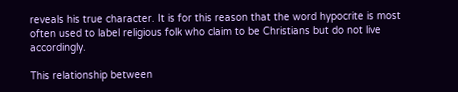reveals his true character. It is for this reason that the word hypocrite is most often used to label religious folk who claim to be Christians but do not live accordingly.

This relationship between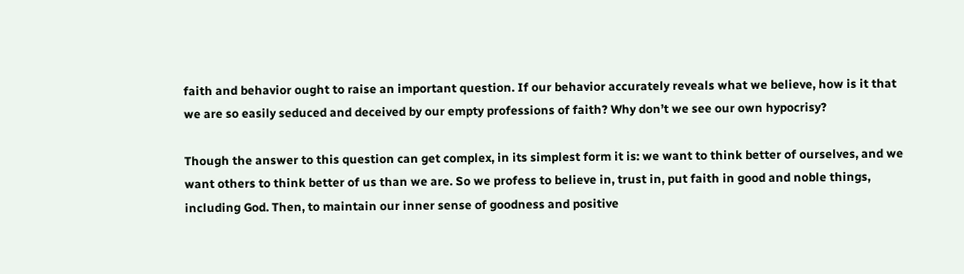faith and behavior ought to raise an important question. If our behavior accurately reveals what we believe, how is it that we are so easily seduced and deceived by our empty professions of faith? Why don’t we see our own hypocrisy?

Though the answer to this question can get complex, in its simplest form it is: we want to think better of ourselves, and we want others to think better of us than we are. So we profess to believe in, trust in, put faith in good and noble things, including God. Then, to maintain our inner sense of goodness and positive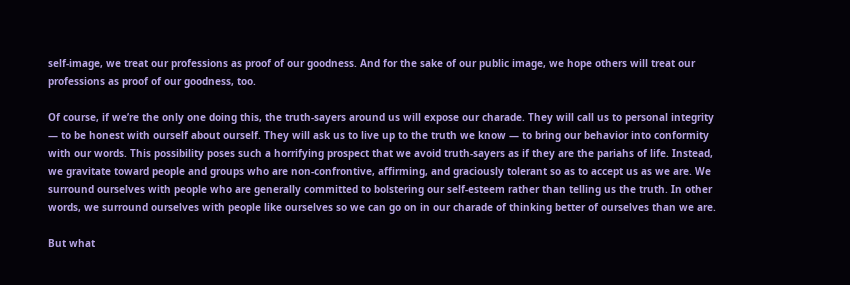self-image, we treat our professions as proof of our goodness. And for the sake of our public image, we hope others will treat our professions as proof of our goodness, too.

Of course, if we’re the only one doing this, the truth-sayers around us will expose our charade. They will call us to personal integrity — to be honest with ourself about ourself. They will ask us to live up to the truth we know — to bring our behavior into conformity with our words. This possibility poses such a horrifying prospect that we avoid truth-sayers as if they are the pariahs of life. Instead, we gravitate toward people and groups who are non-confrontive, affirming, and graciously tolerant so as to accept us as we are. We surround ourselves with people who are generally committed to bolstering our self-esteem rather than telling us the truth. In other words, we surround ourselves with people like ourselves so we can go on in our charade of thinking better of ourselves than we are.

But what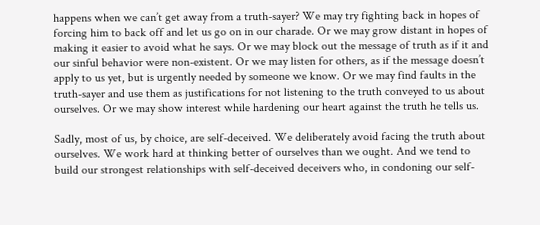happens when we can’t get away from a truth-sayer? We may try fighting back in hopes of forcing him to back off and let us go on in our charade. Or we may grow distant in hopes of making it easier to avoid what he says. Or we may block out the message of truth as if it and our sinful behavior were non-existent. Or we may listen for others, as if the message doesn’t apply to us yet, but is urgently needed by someone we know. Or we may find faults in the truth-sayer and use them as justifications for not listening to the truth conveyed to us about ourselves. Or we may show interest while hardening our heart against the truth he tells us.

Sadly, most of us, by choice, are self-deceived. We deliberately avoid facing the truth about ourselves. We work hard at thinking better of ourselves than we ought. And we tend to build our strongest relationships with self-deceived deceivers who, in condoning our self-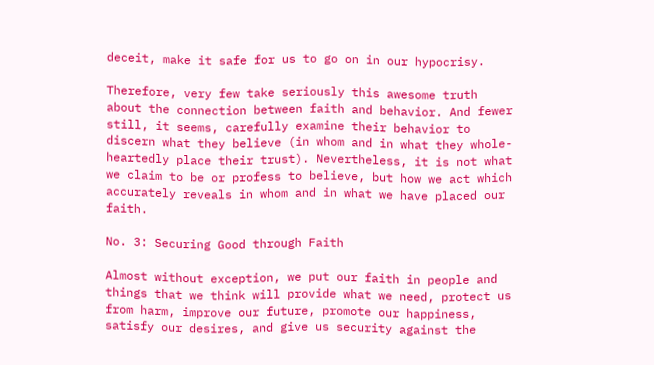deceit, make it safe for us to go on in our hypocrisy.

Therefore, very few take seriously this awesome truth about the connection between faith and behavior. And fewer still, it seems, carefully examine their behavior to discern what they believe (in whom and in what they whole-heartedly place their trust). Nevertheless, it is not what we claim to be or profess to believe, but how we act which accurately reveals in whom and in what we have placed our faith.

No. 3: Securing Good through Faith

Almost without exception, we put our faith in people and things that we think will provide what we need, protect us from harm, improve our future, promote our happiness, satisfy our desires, and give us security against the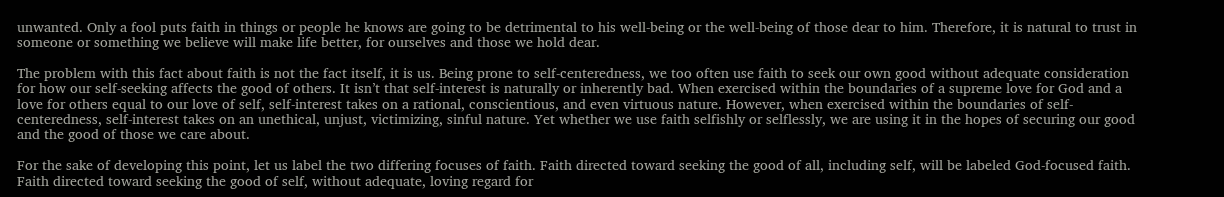unwanted. Only a fool puts faith in things or people he knows are going to be detrimental to his well-being or the well-being of those dear to him. Therefore, it is natural to trust in someone or something we believe will make life better, for ourselves and those we hold dear.

The problem with this fact about faith is not the fact itself, it is us. Being prone to self-centeredness, we too often use faith to seek our own good without adequate consideration for how our self-seeking affects the good of others. It isn’t that self-interest is naturally or inherently bad. When exercised within the boundaries of a supreme love for God and a love for others equal to our love of self, self-interest takes on a rational, conscientious, and even virtuous nature. However, when exercised within the boundaries of self-centeredness, self-interest takes on an unethical, unjust, victimizing, sinful nature. Yet whether we use faith selfishly or selflessly, we are using it in the hopes of securing our good and the good of those we care about.

For the sake of developing this point, let us label the two differing focuses of faith. Faith directed toward seeking the good of all, including self, will be labeled God-focused faith. Faith directed toward seeking the good of self, without adequate, loving regard for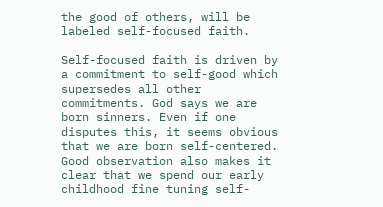the good of others, will be labeled self-focused faith.

Self-focused faith is driven by a commitment to self-good which supersedes all other commitments. God says we are born sinners. Even if one disputes this, it seems obvious that we are born self-centered. Good observation also makes it clear that we spend our early childhood fine tuning self-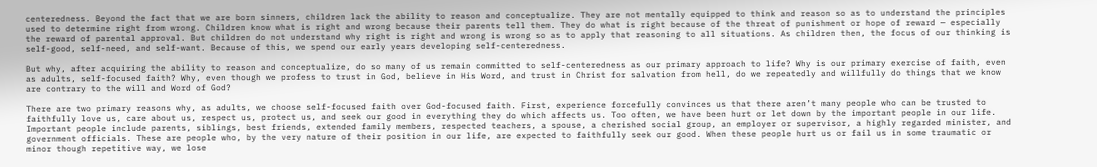centeredness. Beyond the fact that we are born sinners, children lack the ability to reason and conceptualize. They are not mentally equipped to think and reason so as to understand the principles used to determine right from wrong. Children know what is right and wrong because their parents tell them. They do what is right because of the threat of punishment or hope of reward — especially the reward of parental approval. But children do not understand why right is right and wrong is wrong so as to apply that reasoning to all situations. As children then, the focus of our thinking is self-good, self-need, and self-want. Because of this, we spend our early years developing self-centeredness.

But why, after acquiring the ability to reason and conceptualize, do so many of us remain committed to self-centeredness as our primary approach to life? Why is our primary exercise of faith, even as adults, self-focused faith? Why, even though we profess to trust in God, believe in His Word, and trust in Christ for salvation from hell, do we repeatedly and willfully do things that we know are contrary to the will and Word of God?

There are two primary reasons why, as adults, we choose self-focused faith over God-focused faith. First, experience forcefully convinces us that there aren’t many people who can be trusted to faithfully love us, care about us, respect us, protect us, and seek our good in everything they do which affects us. Too often, we have been hurt or let down by the important people in our life. Important people include parents, siblings, best friends, extended family members, respected teachers, a spouse, a cherished social group, an employer or supervisor, a highly regarded minister, and government officials. These are people who, by the very nature of their position in our life, are expected to faithfully seek our good. When these people hurt us or fail us in some traumatic or minor though repetitive way, we lose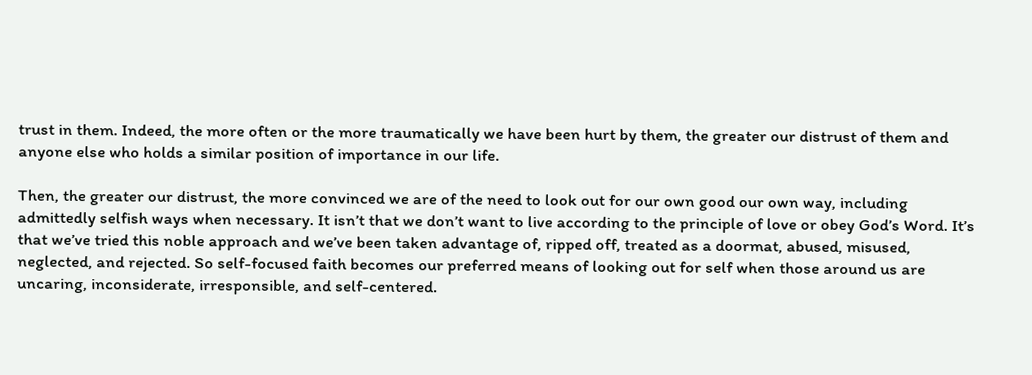trust in them. Indeed, the more often or the more traumatically we have been hurt by them, the greater our distrust of them and anyone else who holds a similar position of importance in our life.

Then, the greater our distrust, the more convinced we are of the need to look out for our own good our own way, including admittedly selfish ways when necessary. It isn’t that we don’t want to live according to the principle of love or obey God’s Word. It’s that we’ve tried this noble approach and we’ve been taken advantage of, ripped off, treated as a doormat, abused, misused, neglected, and rejected. So self-focused faith becomes our preferred means of looking out for self when those around us are uncaring, inconsiderate, irresponsible, and self-centered.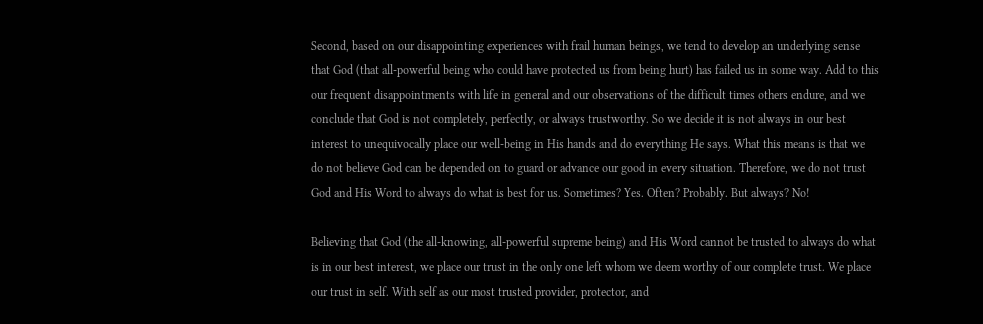Second, based on our disappointing experiences with frail human beings, we tend to develop an underlying sense that God (that all-powerful being who could have protected us from being hurt) has failed us in some way. Add to this our frequent disappointments with life in general and our observations of the difficult times others endure, and we conclude that God is not completely, perfectly, or always trustworthy. So we decide it is not always in our best interest to unequivocally place our well-being in His hands and do everything He says. What this means is that we do not believe God can be depended on to guard or advance our good in every situation. Therefore, we do not trust God and His Word to always do what is best for us. Sometimes? Yes. Often? Probably. But always? No!

Believing that God (the all-knowing, all-powerful supreme being) and His Word cannot be trusted to always do what is in our best interest, we place our trust in the only one left whom we deem worthy of our complete trust. We place our trust in self. With self as our most trusted provider, protector, and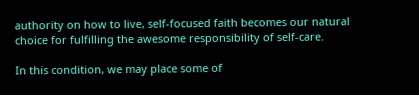authority on how to live, self-focused faith becomes our natural choice for fulfilling the awesome responsibility of self-care.

In this condition, we may place some of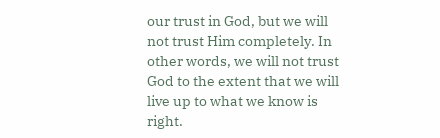our trust in God, but we will not trust Him completely. In other words, we will not trust God to the extent that we will live up to what we know is right.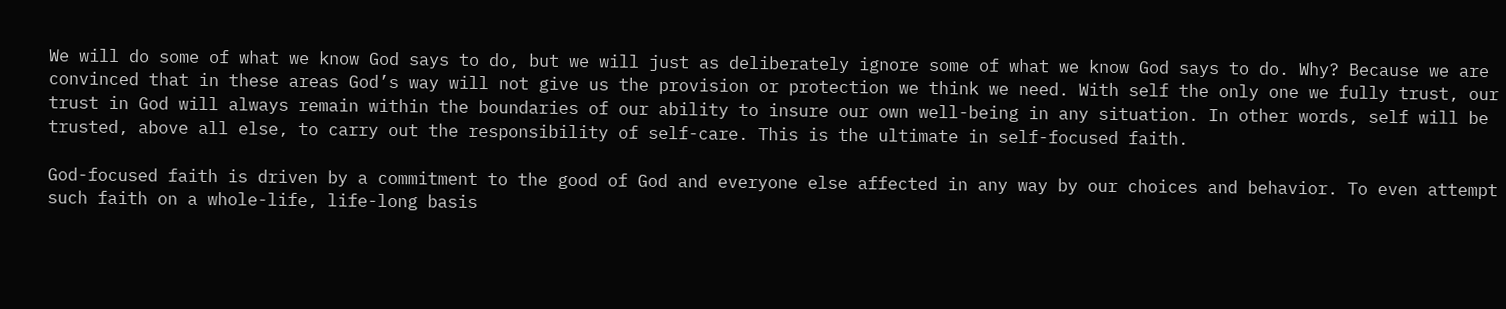We will do some of what we know God says to do, but we will just as deliberately ignore some of what we know God says to do. Why? Because we are convinced that in these areas God’s way will not give us the provision or protection we think we need. With self the only one we fully trust, our trust in God will always remain within the boundaries of our ability to insure our own well-being in any situation. In other words, self will be trusted, above all else, to carry out the responsibility of self-care. This is the ultimate in self-focused faith.

God-focused faith is driven by a commitment to the good of God and everyone else affected in any way by our choices and behavior. To even attempt such faith on a whole-life, life-long basis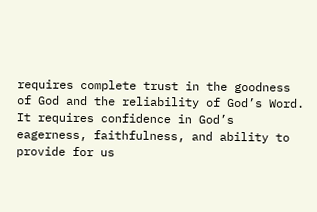requires complete trust in the goodness of God and the reliability of God’s Word. It requires confidence in God’s eagerness, faithfulness, and ability to provide for us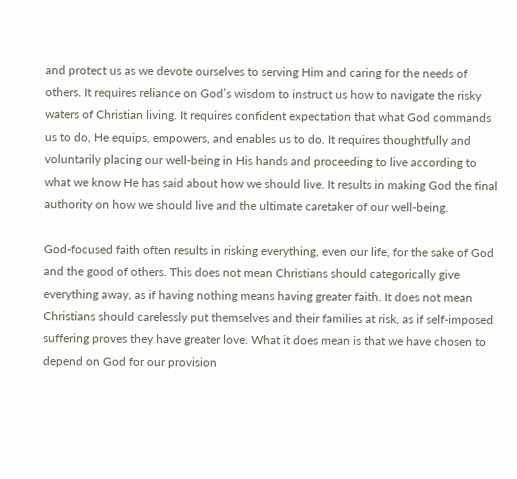and protect us as we devote ourselves to serving Him and caring for the needs of others. It requires reliance on God’s wisdom to instruct us how to navigate the risky waters of Christian living. It requires confident expectation that what God commands us to do, He equips, empowers, and enables us to do. It requires thoughtfully and voluntarily placing our well-being in His hands and proceeding to live according to what we know He has said about how we should live. It results in making God the final authority on how we should live and the ultimate caretaker of our well-being.

God-focused faith often results in risking everything, even our life, for the sake of God and the good of others. This does not mean Christians should categorically give everything away, as if having nothing means having greater faith. It does not mean Christians should carelessly put themselves and their families at risk, as if self-imposed suffering proves they have greater love. What it does mean is that we have chosen to depend on God for our provision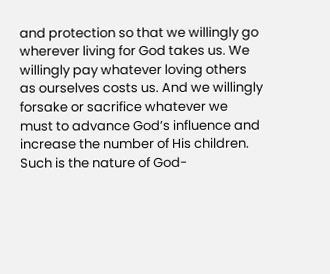and protection so that we willingly go wherever living for God takes us. We willingly pay whatever loving others as ourselves costs us. And we willingly forsake or sacrifice whatever we must to advance God’s influence and increase the number of His children. Such is the nature of God-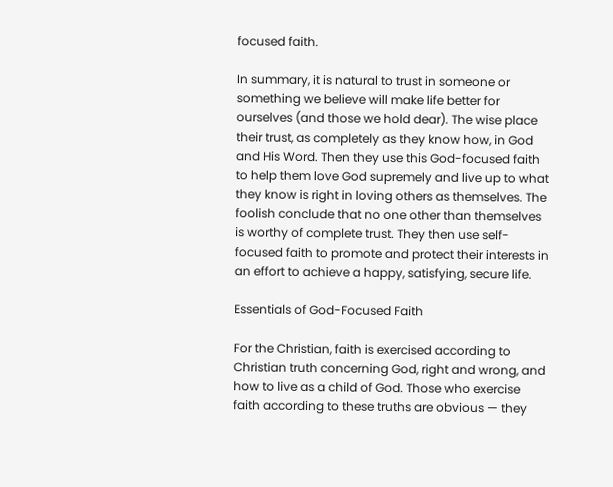focused faith.

In summary, it is natural to trust in someone or something we believe will make life better for ourselves (and those we hold dear). The wise place their trust, as completely as they know how, in God and His Word. Then they use this God-focused faith to help them love God supremely and live up to what they know is right in loving others as themselves. The foolish conclude that no one other than themselves is worthy of complete trust. They then use self-focused faith to promote and protect their interests in an effort to achieve a happy, satisfying, secure life.

Essentials of God-Focused Faith

For the Christian, faith is exercised according to Christian truth concerning God, right and wrong, and how to live as a child of God. Those who exercise faith according to these truths are obvious — they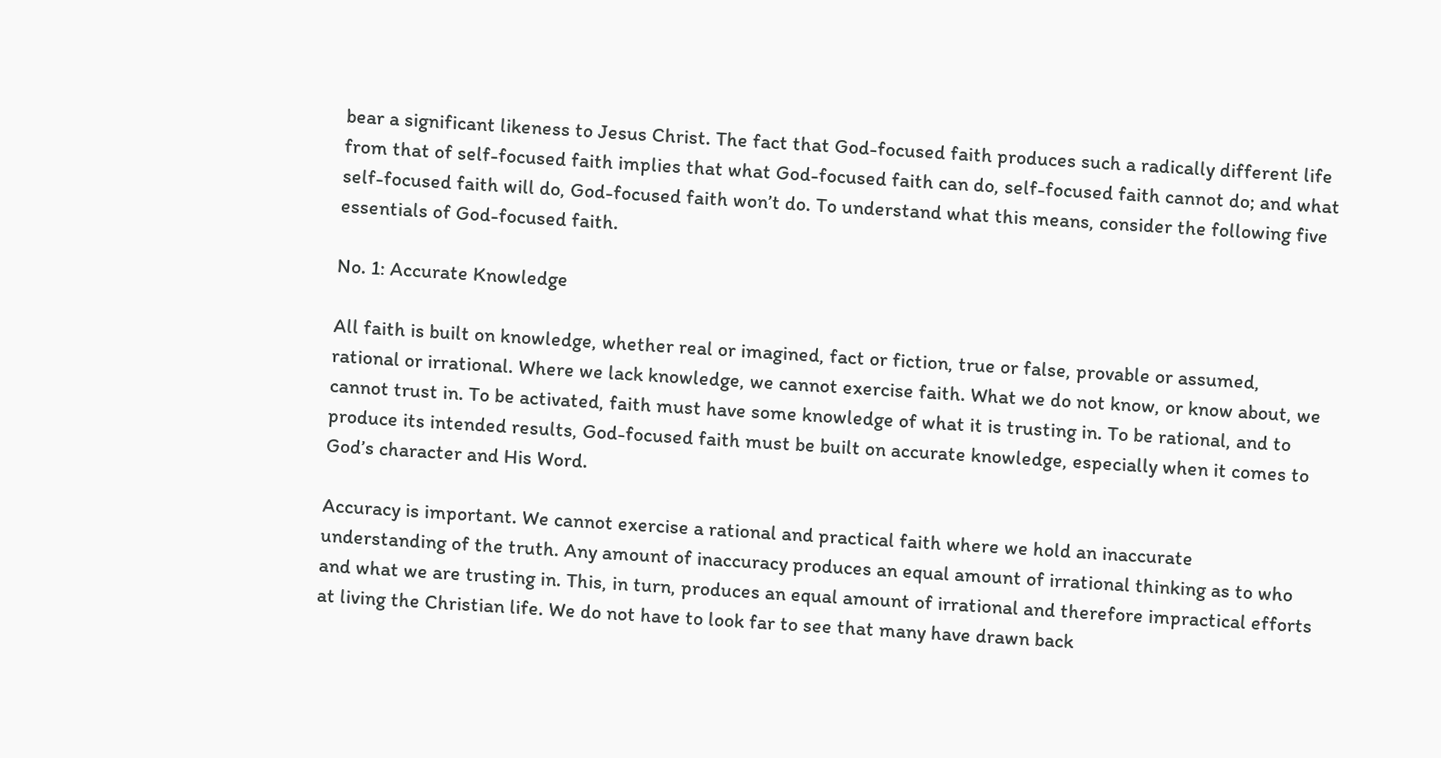bear a significant likeness to Jesus Christ. The fact that God-focused faith produces such a radically different life from that of self-focused faith implies that what God-focused faith can do, self-focused faith cannot do; and what self-focused faith will do, God-focused faith won’t do. To understand what this means, consider the following five essentials of God-focused faith.

No. 1: Accurate Knowledge

All faith is built on knowledge, whether real or imagined, fact or fiction, true or false, provable or assumed, rational or irrational. Where we lack knowledge, we cannot exercise faith. What we do not know, or know about, we cannot trust in. To be activated, faith must have some knowledge of what it is trusting in. To be rational, and to produce its intended results, God-focused faith must be built on accurate knowledge, especially when it comes to God’s character and His Word.

Accuracy is important. We cannot exercise a rational and practical faith where we hold an inaccurate understanding of the truth. Any amount of inaccuracy produces an equal amount of irrational thinking as to who and what we are trusting in. This, in turn, produces an equal amount of irrational and therefore impractical efforts at living the Christian life. We do not have to look far to see that many have drawn back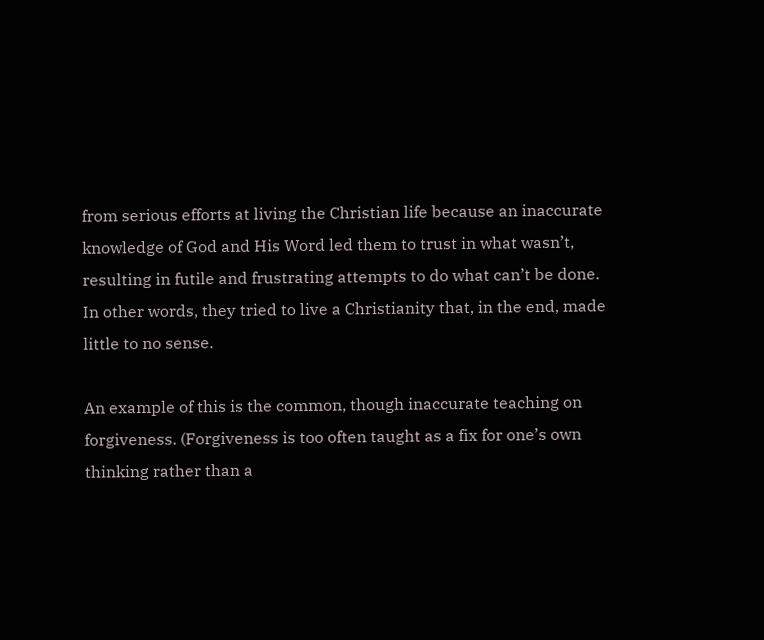from serious efforts at living the Christian life because an inaccurate knowledge of God and His Word led them to trust in what wasn’t, resulting in futile and frustrating attempts to do what can’t be done. In other words, they tried to live a Christianity that, in the end, made little to no sense.

An example of this is the common, though inaccurate teaching on forgiveness. (Forgiveness is too often taught as a fix for one’s own thinking rather than a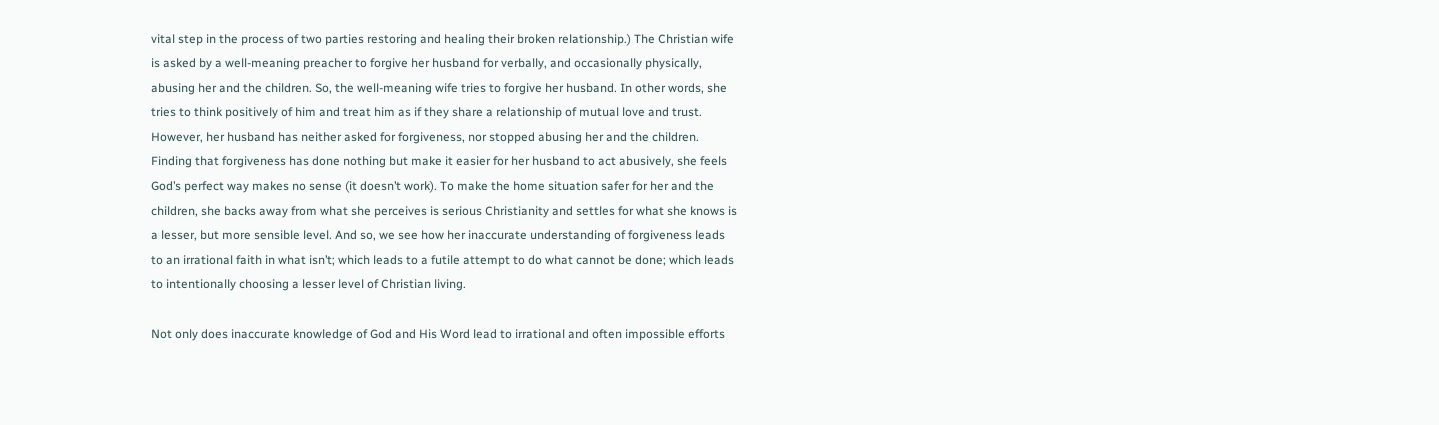vital step in the process of two parties restoring and healing their broken relationship.) The Christian wife is asked by a well-meaning preacher to forgive her husband for verbally, and occasionally physically, abusing her and the children. So, the well-meaning wife tries to forgive her husband. In other words, she tries to think positively of him and treat him as if they share a relationship of mutual love and trust. However, her husband has neither asked for forgiveness, nor stopped abusing her and the children. Finding that forgiveness has done nothing but make it easier for her husband to act abusively, she feels God’s perfect way makes no sense (it doesn’t work). To make the home situation safer for her and the children, she backs away from what she perceives is serious Christianity and settles for what she knows is a lesser, but more sensible level. And so, we see how her inaccurate understanding of forgiveness leads to an irrational faith in what isn’t; which leads to a futile attempt to do what cannot be done; which leads to intentionally choosing a lesser level of Christian living.

Not only does inaccurate knowledge of God and His Word lead to irrational and often impossible efforts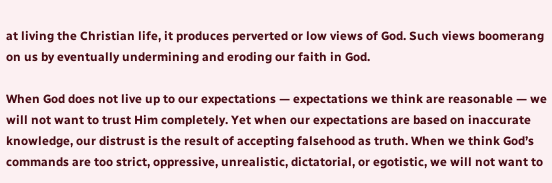at living the Christian life, it produces perverted or low views of God. Such views boomerang on us by eventually undermining and eroding our faith in God.

When God does not live up to our expectations — expectations we think are reasonable — we will not want to trust Him completely. Yet when our expectations are based on inaccurate knowledge, our distrust is the result of accepting falsehood as truth. When we think God’s commands are too strict, oppressive, unrealistic, dictatorial, or egotistic, we will not want to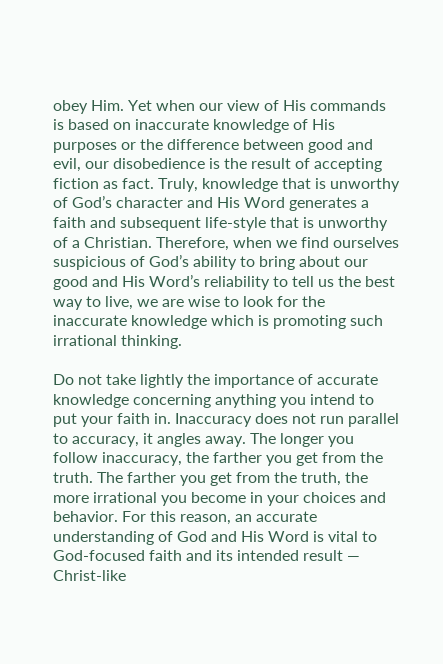obey Him. Yet when our view of His commands is based on inaccurate knowledge of His purposes or the difference between good and evil, our disobedience is the result of accepting fiction as fact. Truly, knowledge that is unworthy of God’s character and His Word generates a faith and subsequent life-style that is unworthy of a Christian. Therefore, when we find ourselves suspicious of God’s ability to bring about our good and His Word’s reliability to tell us the best way to live, we are wise to look for the inaccurate knowledge which is promoting such irrational thinking.

Do not take lightly the importance of accurate knowledge concerning anything you intend to put your faith in. Inaccuracy does not run parallel to accuracy, it angles away. The longer you follow inaccuracy, the farther you get from the truth. The farther you get from the truth, the more irrational you become in your choices and behavior. For this reason, an accurate understanding of God and His Word is vital to God-focused faith and its intended result — Christ-like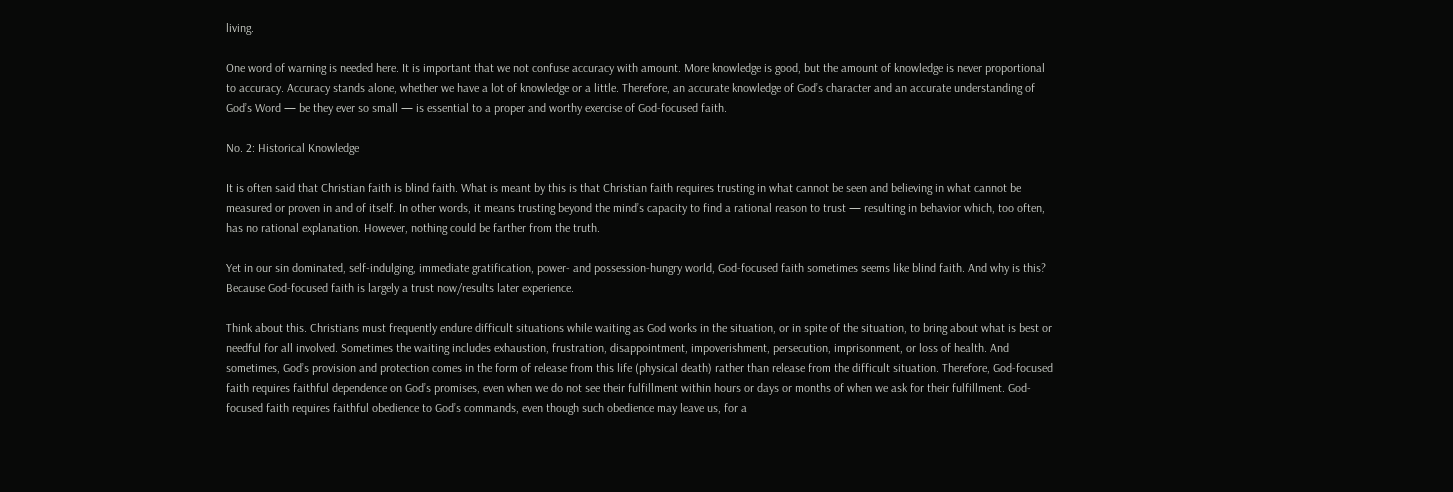living.

One word of warning is needed here. It is important that we not confuse accuracy with amount. More knowledge is good, but the amount of knowledge is never proportional to accuracy. Accuracy stands alone, whether we have a lot of knowledge or a little. Therefore, an accurate knowledge of God’s character and an accurate understanding of God’s Word — be they ever so small — is essential to a proper and worthy exercise of God-focused faith.

No. 2: Historical Knowledge

It is often said that Christian faith is blind faith. What is meant by this is that Christian faith requires trusting in what cannot be seen and believing in what cannot be measured or proven in and of itself. In other words, it means trusting beyond the mind’s capacity to find a rational reason to trust — resulting in behavior which, too often, has no rational explanation. However, nothing could be farther from the truth.

Yet in our sin dominated, self-indulging, immediate gratification, power- and possession-hungry world, God-focused faith sometimes seems like blind faith. And why is this? Because God-focused faith is largely a trust now/results later experience.

Think about this. Christians must frequently endure difficult situations while waiting as God works in the situation, or in spite of the situation, to bring about what is best or needful for all involved. Sometimes the waiting includes exhaustion, frustration, disappointment, impoverishment, persecution, imprisonment, or loss of health. And sometimes, God’s provision and protection comes in the form of release from this life (physical death) rather than release from the difficult situation. Therefore, God-focused faith requires faithful dependence on God’s promises, even when we do not see their fulfillment within hours or days or months of when we ask for their fulfillment. God-focused faith requires faithful obedience to God’s commands, even though such obedience may leave us, for a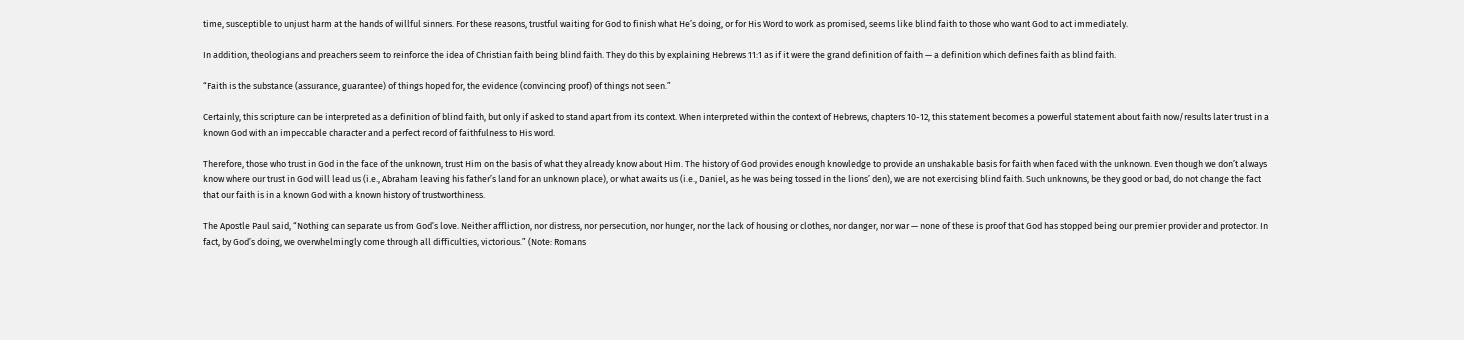time, susceptible to unjust harm at the hands of willful sinners. For these reasons, trustful waiting for God to finish what He’s doing, or for His Word to work as promised, seems like blind faith to those who want God to act immediately.

In addition, theologians and preachers seem to reinforce the idea of Christian faith being blind faith. They do this by explaining Hebrews 11:1 as if it were the grand definition of faith — a definition which defines faith as blind faith.

“Faith is the substance (assurance, guarantee) of things hoped for, the evidence (convincing proof) of things not seen.”

Certainly, this scripture can be interpreted as a definition of blind faith, but only if asked to stand apart from its context. When interpreted within the context of Hebrews, chapters 10-12, this statement becomes a powerful statement about faith now/results later trust in a known God with an impeccable character and a perfect record of faithfulness to His word.

Therefore, those who trust in God in the face of the unknown, trust Him on the basis of what they already know about Him. The history of God provides enough knowledge to provide an unshakable basis for faith when faced with the unknown. Even though we don’t always know where our trust in God will lead us (i.e., Abraham leaving his father’s land for an unknown place), or what awaits us (i.e., Daniel, as he was being tossed in the lions’ den), we are not exercising blind faith. Such unknowns, be they good or bad, do not change the fact that our faith is in a known God with a known history of trustworthiness.

The Apostle Paul said, “Nothing can separate us from God’s love. Neither affliction, nor distress, nor persecution, nor hunger, nor the lack of housing or clothes, nor danger, nor war — none of these is proof that God has stopped being our premier provider and protector. In fact, by God’s doing, we overwhelmingly come through all difficulties, victorious.” (Note: Romans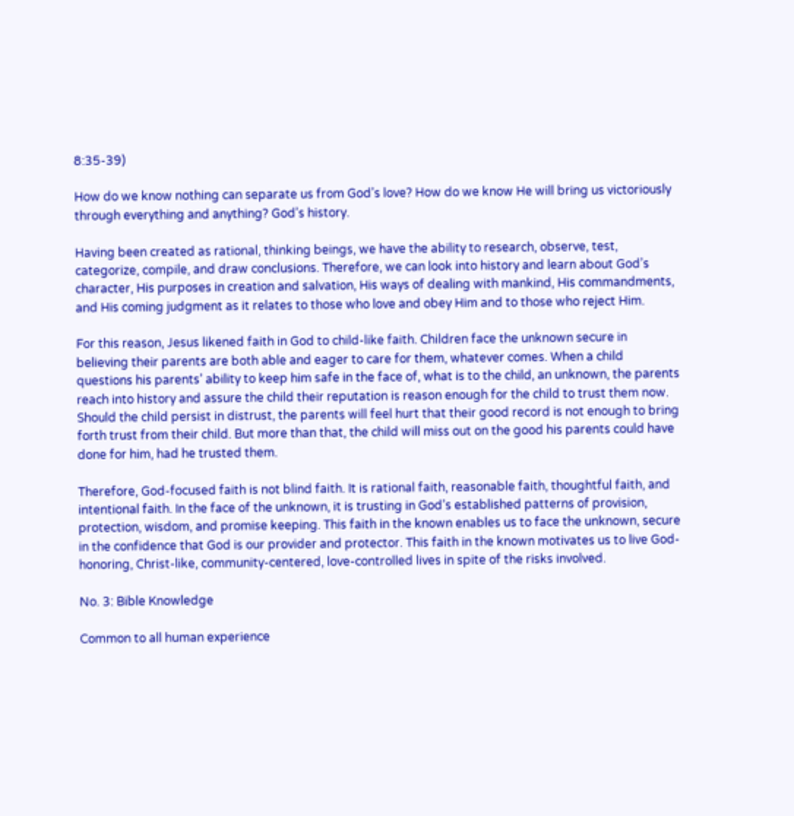8:35-39)

How do we know nothing can separate us from God’s love? How do we know He will bring us victoriously through everything and anything? God’s history.

Having been created as rational, thinking beings, we have the ability to research, observe, test, categorize, compile, and draw conclusions. Therefore, we can look into history and learn about God’s character, His purposes in creation and salvation, His ways of dealing with mankind, His commandments, and His coming judgment as it relates to those who love and obey Him and to those who reject Him.

For this reason, Jesus likened faith in God to child-like faith. Children face the unknown secure in believing their parents are both able and eager to care for them, whatever comes. When a child questions his parents’ ability to keep him safe in the face of, what is to the child, an unknown, the parents reach into history and assure the child their reputation is reason enough for the child to trust them now. Should the child persist in distrust, the parents will feel hurt that their good record is not enough to bring forth trust from their child. But more than that, the child will miss out on the good his parents could have done for him, had he trusted them.

Therefore, God-focused faith is not blind faith. It is rational faith, reasonable faith, thoughtful faith, and intentional faith. In the face of the unknown, it is trusting in God’s established patterns of provision, protection, wisdom, and promise keeping. This faith in the known enables us to face the unknown, secure in the confidence that God is our provider and protector. This faith in the known motivates us to live God-honoring, Christ-like, community-centered, love-controlled lives in spite of the risks involved.

No. 3: Bible Knowledge

Common to all human experience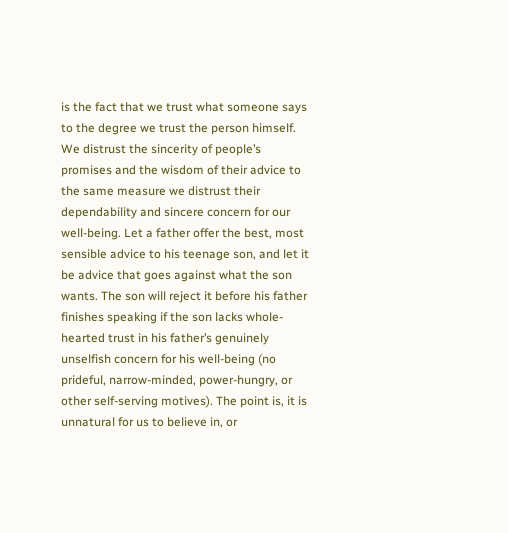is the fact that we trust what someone says to the degree we trust the person himself. We distrust the sincerity of people’s promises and the wisdom of their advice to the same measure we distrust their dependability and sincere concern for our well-being. Let a father offer the best, most sensible advice to his teenage son, and let it be advice that goes against what the son wants. The son will reject it before his father finishes speaking if the son lacks whole-hearted trust in his father’s genuinely unselfish concern for his well-being (no prideful, narrow-minded, power-hungry, or other self-serving motives). The point is, it is unnatural for us to believe in, or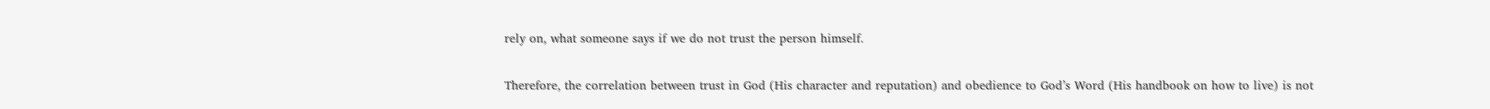rely on, what someone says if we do not trust the person himself.

Therefore, the correlation between trust in God (His character and reputation) and obedience to God’s Word (His handbook on how to live) is not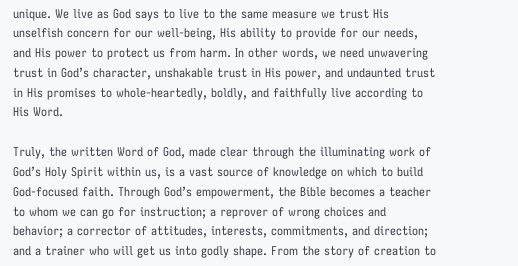unique. We live as God says to live to the same measure we trust His unselfish concern for our well-being, His ability to provide for our needs, and His power to protect us from harm. In other words, we need unwavering trust in God’s character, unshakable trust in His power, and undaunted trust in His promises to whole-heartedly, boldly, and faithfully live according to His Word.

Truly, the written Word of God, made clear through the illuminating work of God’s Holy Spirit within us, is a vast source of knowledge on which to build God-focused faith. Through God’s empowerment, the Bible becomes a teacher to whom we can go for instruction; a reprover of wrong choices and behavior; a corrector of attitudes, interests, commitments, and direction; and a trainer who will get us into godly shape. From the story of creation to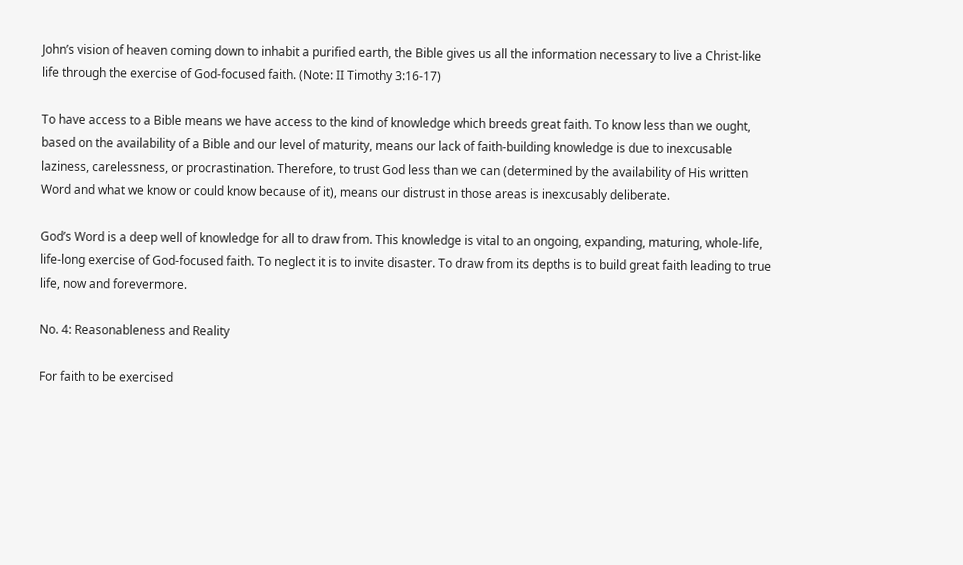John’s vision of heaven coming down to inhabit a purified earth, the Bible gives us all the information necessary to live a Christ-like life through the exercise of God-focused faith. (Note: II Timothy 3:16-17)

To have access to a Bible means we have access to the kind of knowledge which breeds great faith. To know less than we ought, based on the availability of a Bible and our level of maturity, means our lack of faith-building knowledge is due to inexcusable laziness, carelessness, or procrastination. Therefore, to trust God less than we can (determined by the availability of His written Word and what we know or could know because of it), means our distrust in those areas is inexcusably deliberate.

God’s Word is a deep well of knowledge for all to draw from. This knowledge is vital to an ongoing, expanding, maturing, whole-life, life-long exercise of God-focused faith. To neglect it is to invite disaster. To draw from its depths is to build great faith leading to true life, now and forevermore.

No. 4: Reasonableness and Reality

For faith to be exercised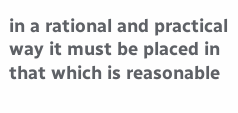in a rational and practical way it must be placed in that which is reasonable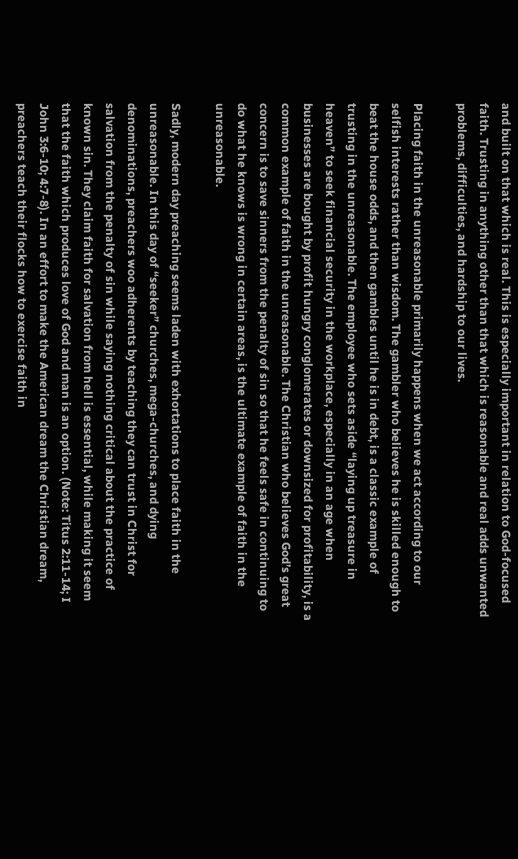and built on that which is real. This is especially important in relation to God-focused faith. Trusting in anything other than that which is reasonable and real adds unwanted problems, difficulties, and hardship to our lives.

Placing faith in the unreasonable primarily happens when we act according to our selfish interests rather than wisdom. The gambler who believes he is skilled enough to beat the house odds, and then gambles until he is in debt, is a classic example of trusting in the unreasonable. The employee who sets aside “laying up treasure in heaven” to seek financial security in the workplace, especially in an age when businesses are bought by profit hungry conglomerates or downsized for profitability, is a common example of faith in the unreasonable. The Christian who believes God’s great concern is to save sinners from the penalty of sin so that he feels safe in continuing to do what he knows is wrong in certain areas, is the ultimate example of faith in the unreasonable.

Sadly, modern day preaching seems laden with exhortations to place faith in the unreasonable. In this day of “seeker” churches, mega-churches, and dying denominations, preachers woo adherents by teaching they can trust in Christ for salvation from the penalty of sin while saying nothing critical about the practice of known sin. They claim faith for salvation from hell is essential, while making it seem that the faith which produces love of God and man is an option. (Note: Titus 2:11-14; I John 3:6-10; 4:7-8). In an effort to make the American dream the Christian dream, preachers teach their flocks how to exercise faith in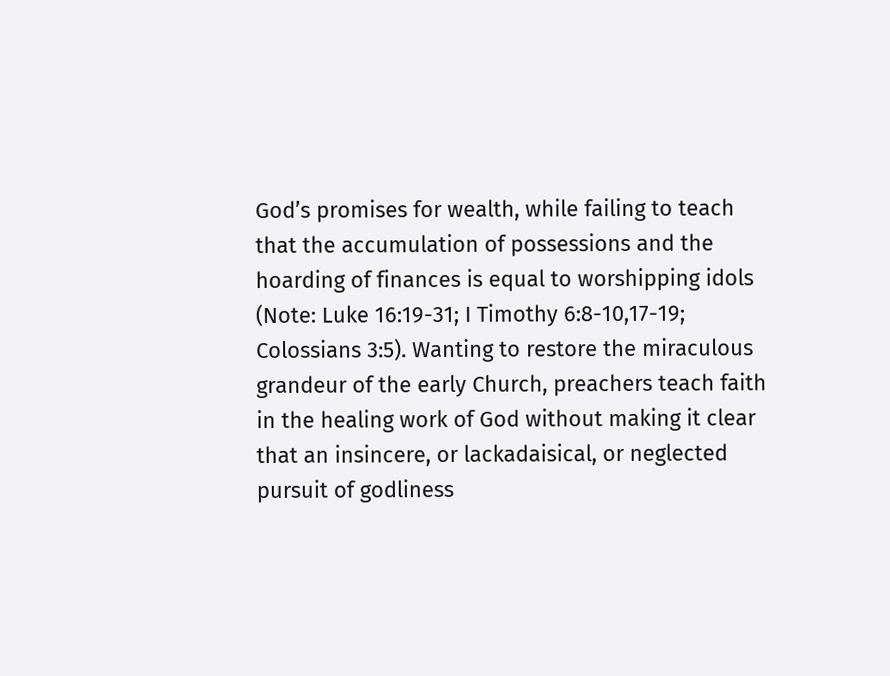God’s promises for wealth, while failing to teach that the accumulation of possessions and the hoarding of finances is equal to worshipping idols (Note: Luke 16:19-31; I Timothy 6:8-10,17-19; Colossians 3:5). Wanting to restore the miraculous grandeur of the early Church, preachers teach faith in the healing work of God without making it clear that an insincere, or lackadaisical, or neglected pursuit of godliness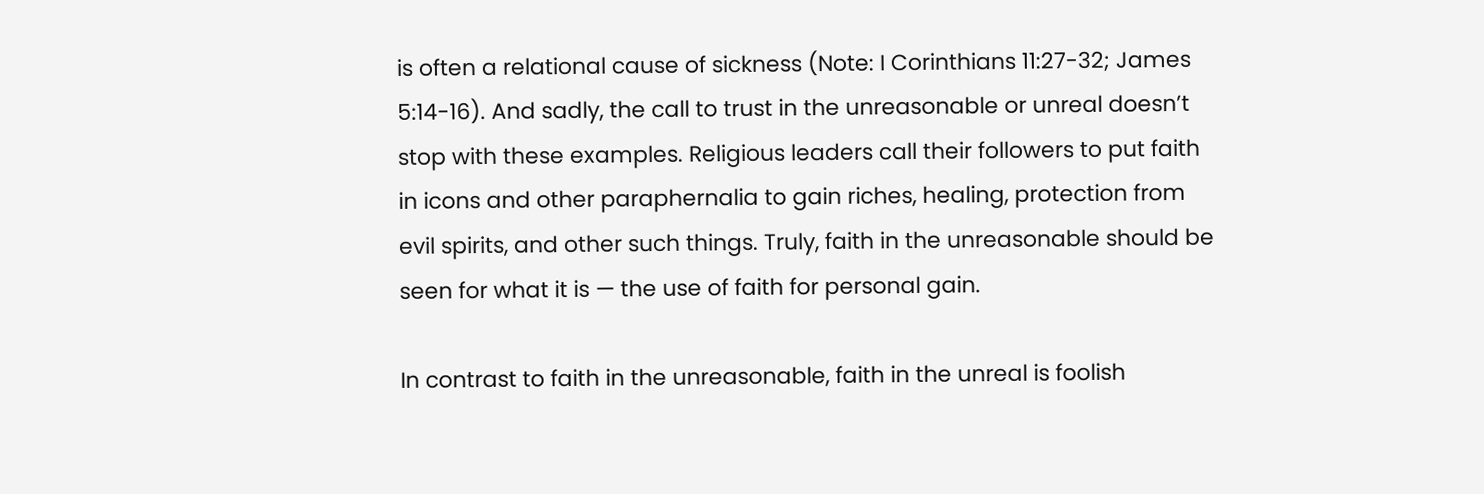is often a relational cause of sickness (Note: I Corinthians 11:27-32; James 5:14-16). And sadly, the call to trust in the unreasonable or unreal doesn’t stop with these examples. Religious leaders call their followers to put faith in icons and other paraphernalia to gain riches, healing, protection from evil spirits, and other such things. Truly, faith in the unreasonable should be seen for what it is — the use of faith for personal gain.

In contrast to faith in the unreasonable, faith in the unreal is foolish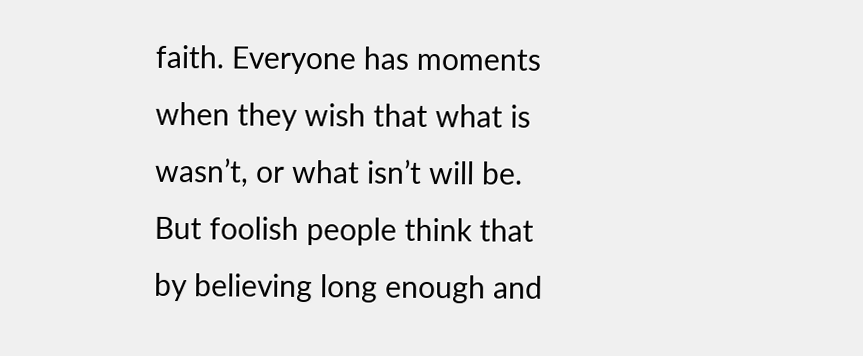faith. Everyone has moments when they wish that what is wasn’t, or what isn’t will be. But foolish people think that by believing long enough and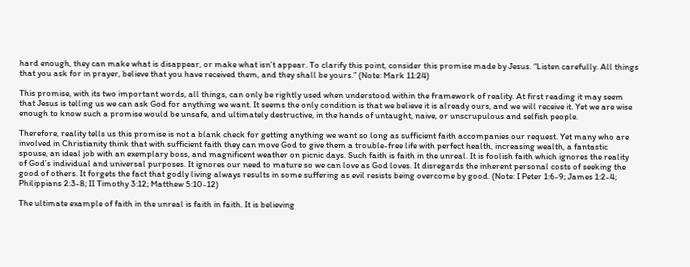hard enough, they can make what is disappear, or make what isn’t appear. To clarify this point, consider this promise made by Jesus. “Listen carefully. All things that you ask for in prayer, believe that you have received them, and they shall be yours.” (Note: Mark 11:24)

This promise, with its two important words, all things, can only be rightly used when understood within the framework of reality. At first reading it may seem that Jesus is telling us we can ask God for anything we want. It seems the only condition is that we believe it is already ours, and we will receive it. Yet we are wise enough to know such a promise would be unsafe, and ultimately destructive, in the hands of untaught, naive, or unscrupulous and selfish people.

Therefore, reality tells us this promise is not a blank check for getting anything we want so long as sufficient faith accompanies our request. Yet many who are involved in Christianity think that with sufficient faith they can move God to give them a trouble-free life with perfect health, increasing wealth, a fantastic spouse, an ideal job with an exemplary boss, and magnificent weather on picnic days. Such faith is faith in the unreal. It is foolish faith which ignores the reality of God’s individual and universal purposes. It ignores our need to mature so we can love as God loves. It disregards the inherent personal costs of seeking the good of others. It forgets the fact that godly living always results in some suffering as evil resists being overcome by good. (Note: I Peter 1:6-9; James 1:2-4; Philippians 2:3-8; II Timothy 3:12; Matthew 5:10-12)

The ultimate example of faith in the unreal is faith in faith. It is believing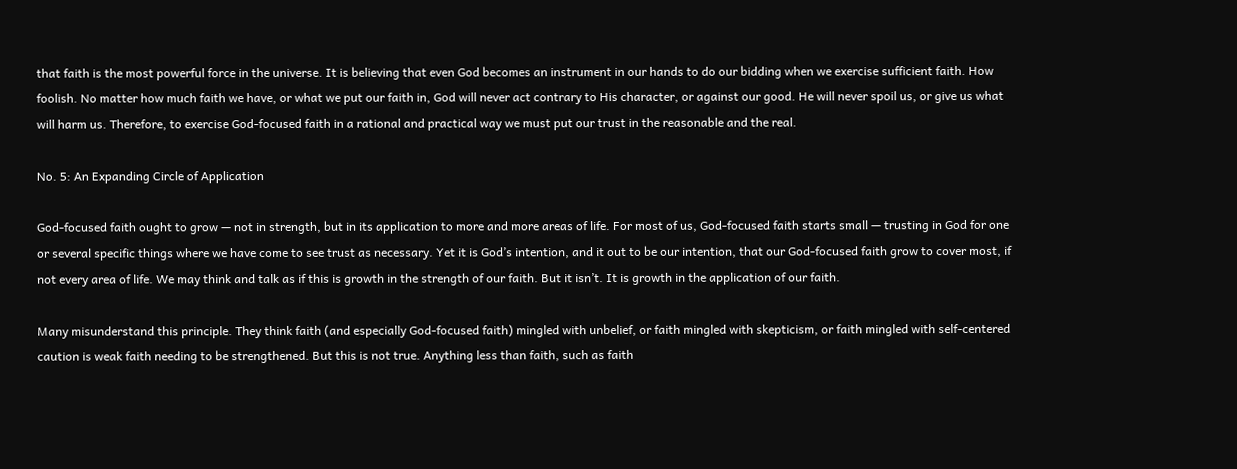that faith is the most powerful force in the universe. It is believing that even God becomes an instrument in our hands to do our bidding when we exercise sufficient faith. How foolish. No matter how much faith we have, or what we put our faith in, God will never act contrary to His character, or against our good. He will never spoil us, or give us what will harm us. Therefore, to exercise God-focused faith in a rational and practical way we must put our trust in the reasonable and the real.

No. 5: An Expanding Circle of Application

God-focused faith ought to grow — not in strength, but in its application to more and more areas of life. For most of us, God-focused faith starts small — trusting in God for one or several specific things where we have come to see trust as necessary. Yet it is God’s intention, and it out to be our intention, that our God-focused faith grow to cover most, if not every area of life. We may think and talk as if this is growth in the strength of our faith. But it isn’t. It is growth in the application of our faith.

Many misunderstand this principle. They think faith (and especially God-focused faith) mingled with unbelief, or faith mingled with skepticism, or faith mingled with self-centered caution is weak faith needing to be strengthened. But this is not true. Anything less than faith, such as faith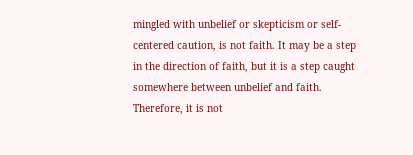mingled with unbelief or skepticism or self-centered caution, is not faith. It may be a step in the direction of faith, but it is a step caught somewhere between unbelief and faith. Therefore, it is not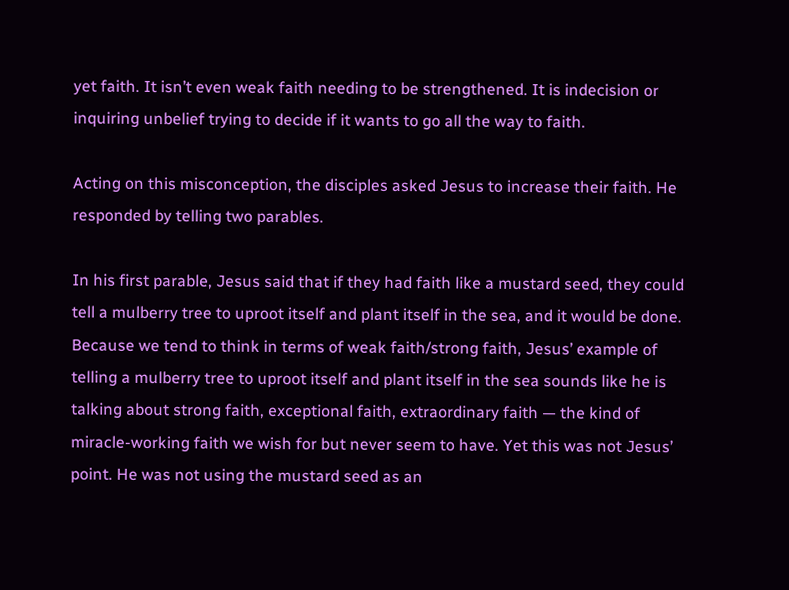yet faith. It isn’t even weak faith needing to be strengthened. It is indecision or inquiring unbelief trying to decide if it wants to go all the way to faith.

Acting on this misconception, the disciples asked Jesus to increase their faith. He responded by telling two parables.

In his first parable, Jesus said that if they had faith like a mustard seed, they could tell a mulberry tree to uproot itself and plant itself in the sea, and it would be done. Because we tend to think in terms of weak faith/strong faith, Jesus’ example of telling a mulberry tree to uproot itself and plant itself in the sea sounds like he is talking about strong faith, exceptional faith, extraordinary faith — the kind of miracle-working faith we wish for but never seem to have. Yet this was not Jesus’ point. He was not using the mustard seed as an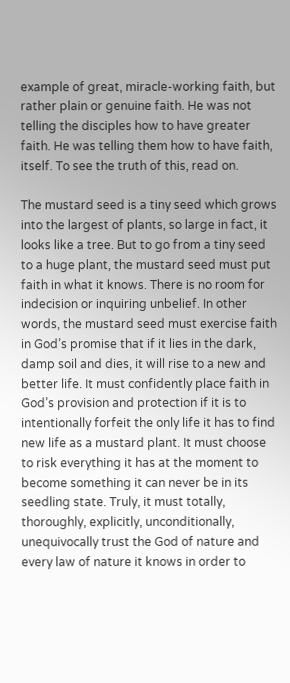example of great, miracle-working faith, but rather plain or genuine faith. He was not telling the disciples how to have greater faith. He was telling them how to have faith, itself. To see the truth of this, read on.

The mustard seed is a tiny seed which grows into the largest of plants, so large in fact, it looks like a tree. But to go from a tiny seed to a huge plant, the mustard seed must put faith in what it knows. There is no room for indecision or inquiring unbelief. In other words, the mustard seed must exercise faith in God’s promise that if it lies in the dark, damp soil and dies, it will rise to a new and better life. It must confidently place faith in God’s provision and protection if it is to intentionally forfeit the only life it has to find new life as a mustard plant. It must choose to risk everything it has at the moment to become something it can never be in its seedling state. Truly, it must totally, thoroughly, explicitly, unconditionally, unequivocally trust the God of nature and every law of nature it knows in order to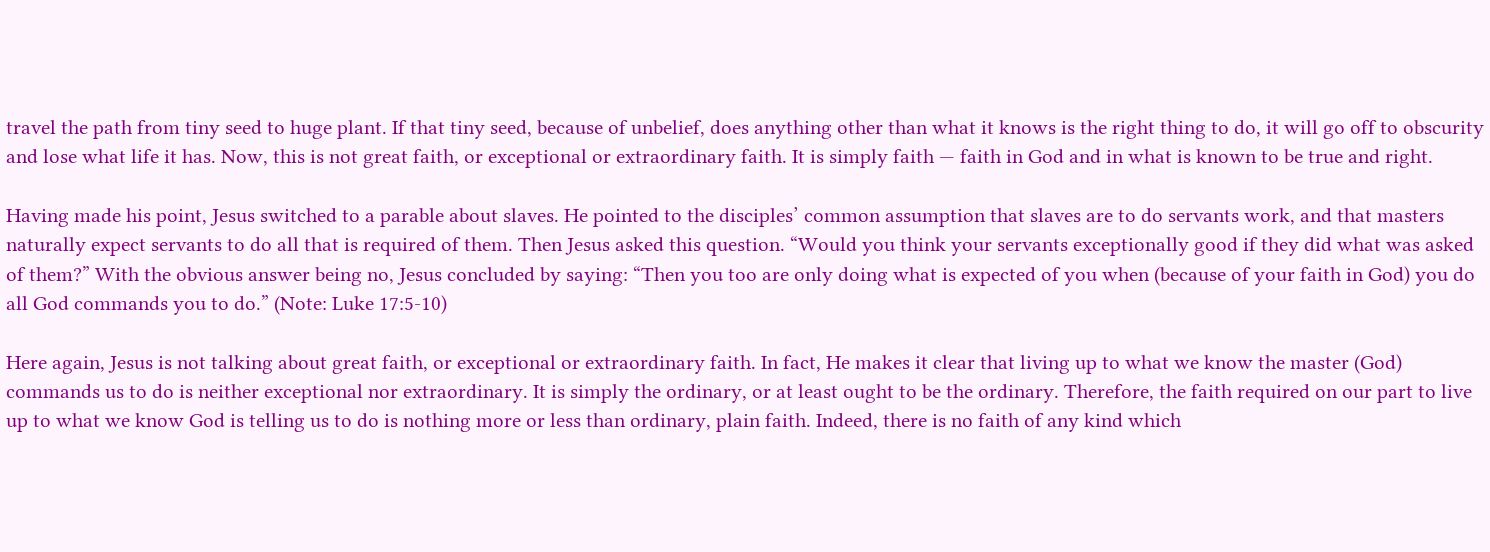travel the path from tiny seed to huge plant. If that tiny seed, because of unbelief, does anything other than what it knows is the right thing to do, it will go off to obscurity and lose what life it has. Now, this is not great faith, or exceptional or extraordinary faith. It is simply faith — faith in God and in what is known to be true and right.

Having made his point, Jesus switched to a parable about slaves. He pointed to the disciples’ common assumption that slaves are to do servants work, and that masters naturally expect servants to do all that is required of them. Then Jesus asked this question. “Would you think your servants exceptionally good if they did what was asked of them?” With the obvious answer being no, Jesus concluded by saying: “Then you too are only doing what is expected of you when (because of your faith in God) you do all God commands you to do.” (Note: Luke 17:5-10)

Here again, Jesus is not talking about great faith, or exceptional or extraordinary faith. In fact, He makes it clear that living up to what we know the master (God) commands us to do is neither exceptional nor extraordinary. It is simply the ordinary, or at least ought to be the ordinary. Therefore, the faith required on our part to live up to what we know God is telling us to do is nothing more or less than ordinary, plain faith. Indeed, there is no faith of any kind which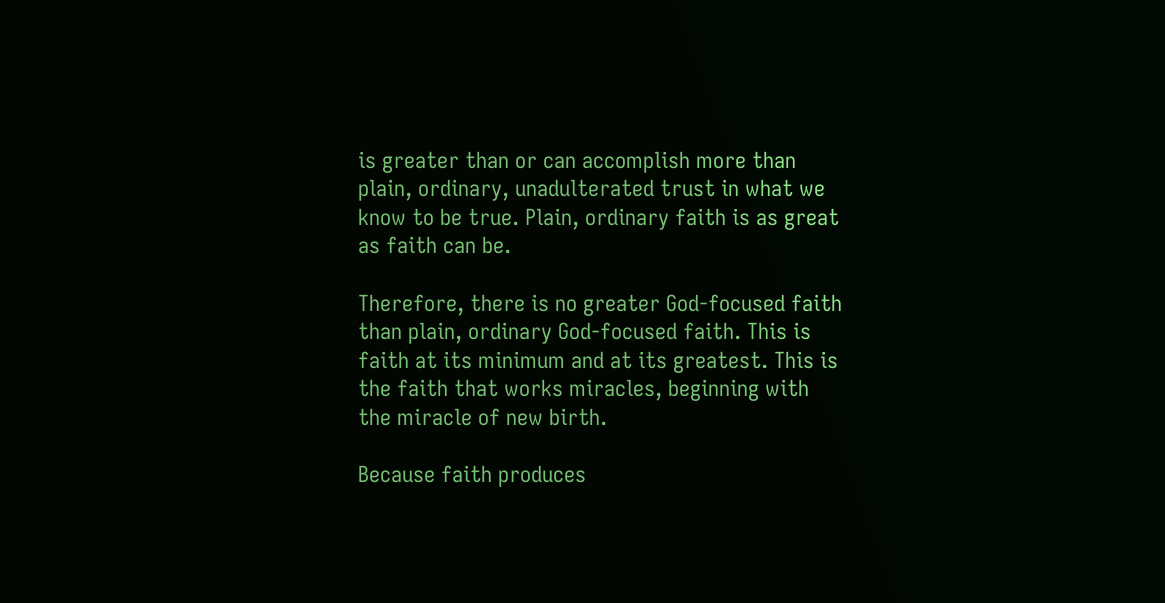is greater than or can accomplish more than plain, ordinary, unadulterated trust in what we know to be true. Plain, ordinary faith is as great as faith can be.

Therefore, there is no greater God-focused faith than plain, ordinary God-focused faith. This is faith at its minimum and at its greatest. This is the faith that works miracles, beginning with the miracle of new birth.

Because faith produces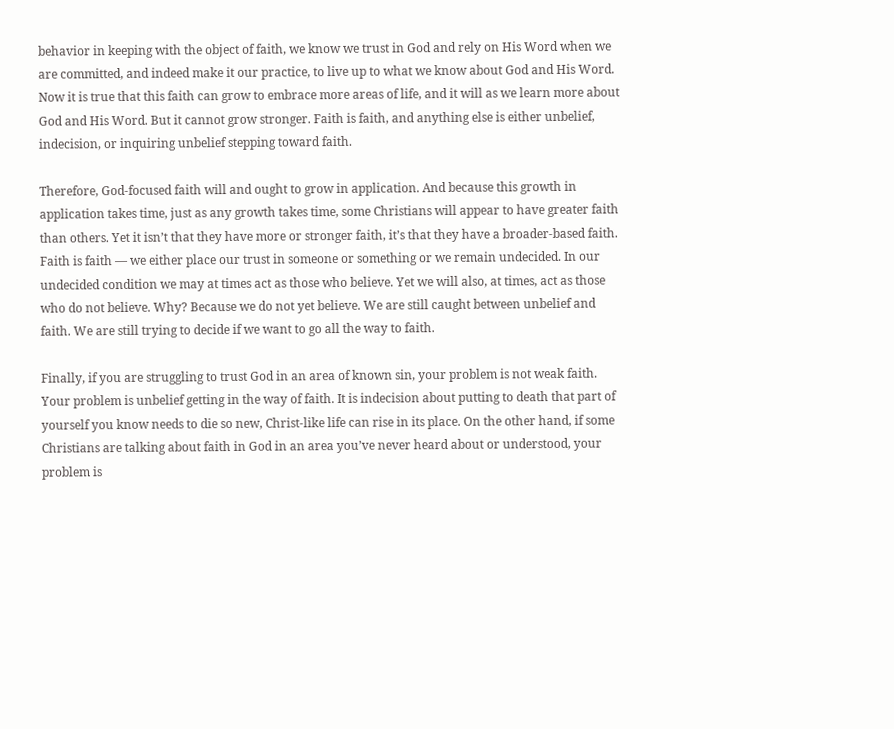behavior in keeping with the object of faith, we know we trust in God and rely on His Word when we are committed, and indeed make it our practice, to live up to what we know about God and His Word. Now it is true that this faith can grow to embrace more areas of life, and it will as we learn more about God and His Word. But it cannot grow stronger. Faith is faith, and anything else is either unbelief, indecision, or inquiring unbelief stepping toward faith.

Therefore, God-focused faith will and ought to grow in application. And because this growth in application takes time, just as any growth takes time, some Christians will appear to have greater faith than others. Yet it isn’t that they have more or stronger faith, it’s that they have a broader-based faith. Faith is faith — we either place our trust in someone or something or we remain undecided. In our undecided condition we may at times act as those who believe. Yet we will also, at times, act as those who do not believe. Why? Because we do not yet believe. We are still caught between unbelief and faith. We are still trying to decide if we want to go all the way to faith.

Finally, if you are struggling to trust God in an area of known sin, your problem is not weak faith. Your problem is unbelief getting in the way of faith. It is indecision about putting to death that part of yourself you know needs to die so new, Christ-like life can rise in its place. On the other hand, if some Christians are talking about faith in God in an area you’ve never heard about or understood, your problem is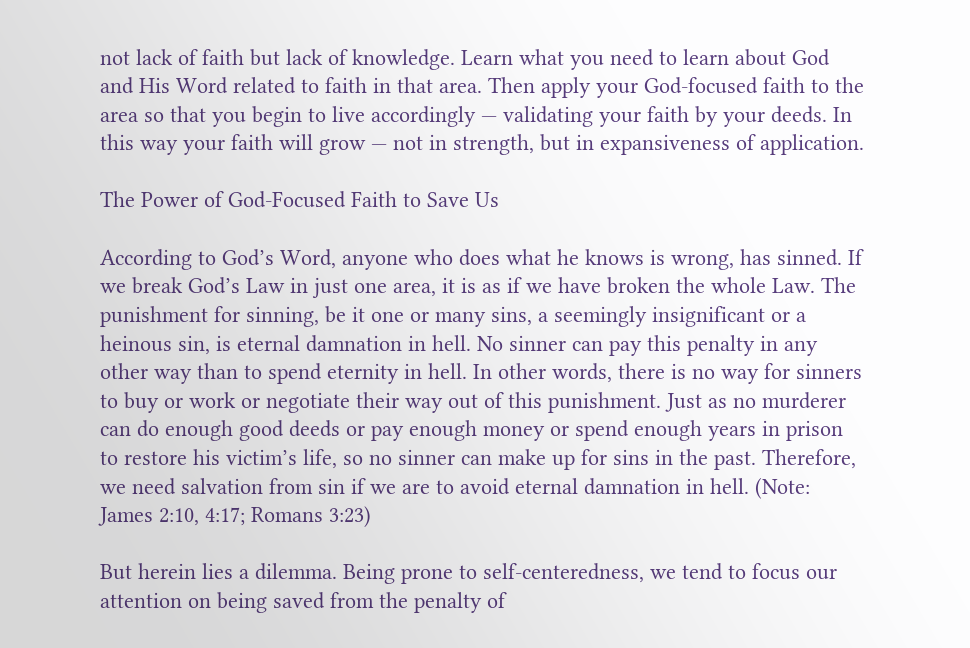not lack of faith but lack of knowledge. Learn what you need to learn about God and His Word related to faith in that area. Then apply your God-focused faith to the area so that you begin to live accordingly — validating your faith by your deeds. In this way your faith will grow — not in strength, but in expansiveness of application.

The Power of God-Focused Faith to Save Us

According to God’s Word, anyone who does what he knows is wrong, has sinned. If we break God’s Law in just one area, it is as if we have broken the whole Law. The punishment for sinning, be it one or many sins, a seemingly insignificant or a heinous sin, is eternal damnation in hell. No sinner can pay this penalty in any other way than to spend eternity in hell. In other words, there is no way for sinners to buy or work or negotiate their way out of this punishment. Just as no murderer can do enough good deeds or pay enough money or spend enough years in prison to restore his victim’s life, so no sinner can make up for sins in the past. Therefore, we need salvation from sin if we are to avoid eternal damnation in hell. (Note: James 2:10, 4:17; Romans 3:23)

But herein lies a dilemma. Being prone to self-centeredness, we tend to focus our attention on being saved from the penalty of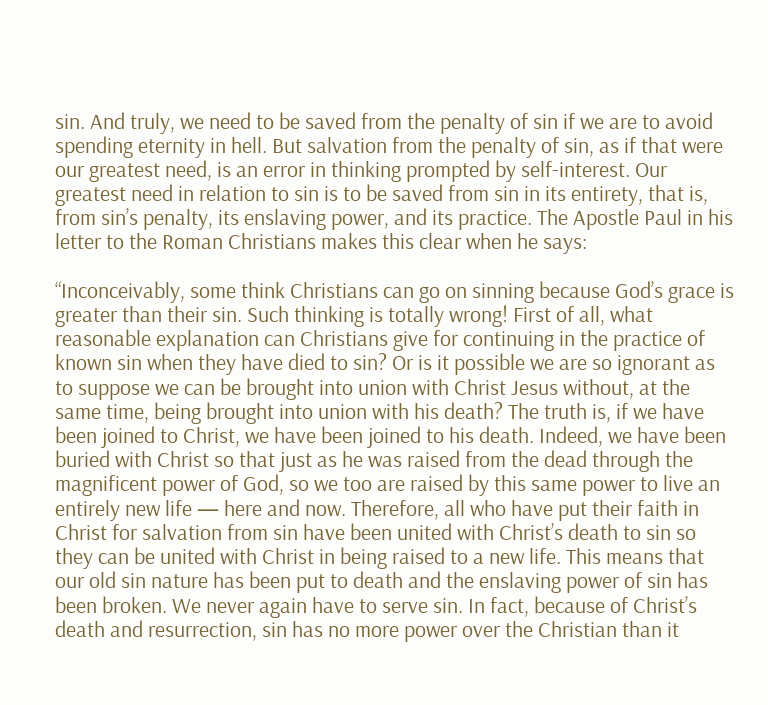sin. And truly, we need to be saved from the penalty of sin if we are to avoid spending eternity in hell. But salvation from the penalty of sin, as if that were our greatest need, is an error in thinking prompted by self-interest. Our greatest need in relation to sin is to be saved from sin in its entirety, that is, from sin’s penalty, its enslaving power, and its practice. The Apostle Paul in his letter to the Roman Christians makes this clear when he says:

“Inconceivably, some think Christians can go on sinning because God’s grace is greater than their sin. Such thinking is totally wrong! First of all, what reasonable explanation can Christians give for continuing in the practice of known sin when they have died to sin? Or is it possible we are so ignorant as to suppose we can be brought into union with Christ Jesus without, at the same time, being brought into union with his death? The truth is, if we have been joined to Christ, we have been joined to his death. Indeed, we have been buried with Christ so that just as he was raised from the dead through the magnificent power of God, so we too are raised by this same power to live an entirely new life — here and now. Therefore, all who have put their faith in Christ for salvation from sin have been united with Christ’s death to sin so they can be united with Christ in being raised to a new life. This means that our old sin nature has been put to death and the enslaving power of sin has been broken. We never again have to serve sin. In fact, because of Christ’s death and resurrection, sin has no more power over the Christian than it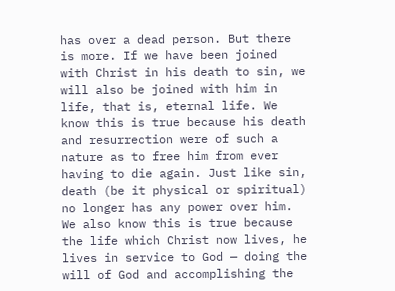has over a dead person. But there is more. If we have been joined with Christ in his death to sin, we will also be joined with him in life, that is, eternal life. We know this is true because his death and resurrection were of such a nature as to free him from ever having to die again. Just like sin, death (be it physical or spiritual) no longer has any power over him. We also know this is true because the life which Christ now lives, he lives in service to God — doing the will of God and accomplishing the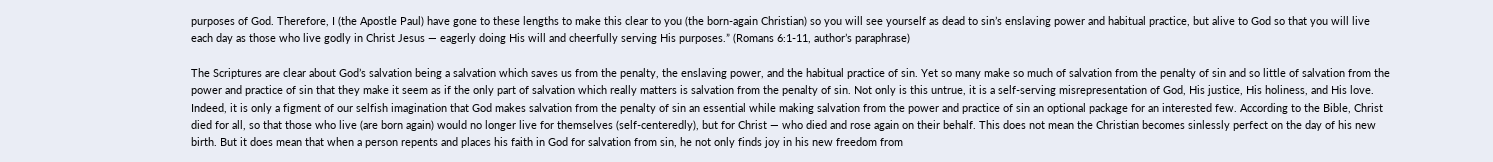purposes of God. Therefore, I (the Apostle Paul) have gone to these lengths to make this clear to you (the born-again Christian) so you will see yourself as dead to sin’s enslaving power and habitual practice, but alive to God so that you will live each day as those who live godly in Christ Jesus — eagerly doing His will and cheerfully serving His purposes.” (Romans 6:1-11, author’s paraphrase)

The Scriptures are clear about God’s salvation being a salvation which saves us from the penalty, the enslaving power, and the habitual practice of sin. Yet so many make so much of salvation from the penalty of sin and so little of salvation from the power and practice of sin that they make it seem as if the only part of salvation which really matters is salvation from the penalty of sin. Not only is this untrue, it is a self-serving misrepresentation of God, His justice, His holiness, and His love. Indeed, it is only a figment of our selfish imagination that God makes salvation from the penalty of sin an essential while making salvation from the power and practice of sin an optional package for an interested few. According to the Bible, Christ died for all, so that those who live (are born again) would no longer live for themselves (self-centeredly), but for Christ — who died and rose again on their behalf. This does not mean the Christian becomes sinlessly perfect on the day of his new birth. But it does mean that when a person repents and places his faith in God for salvation from sin, he not only finds joy in his new freedom from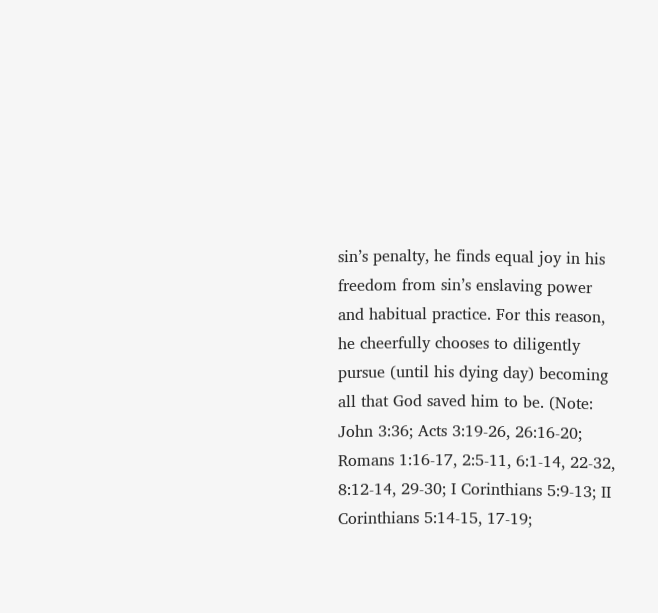sin’s penalty, he finds equal joy in his freedom from sin’s enslaving power and habitual practice. For this reason, he cheerfully chooses to diligently pursue (until his dying day) becoming all that God saved him to be. (Note: John 3:36; Acts 3:19-26, 26:16-20; Romans 1:16-17, 2:5-11, 6:1-14, 22-32, 8:12-14, 29-30; I Corinthians 5:9-13; II Corinthians 5:14-15, 17-19;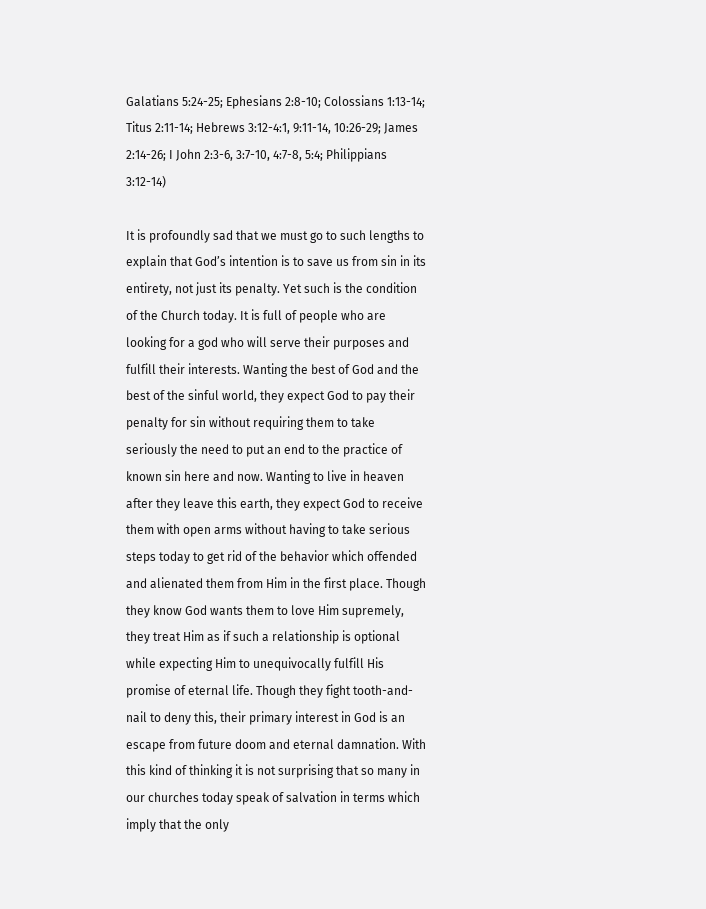Galatians 5:24-25; Ephesians 2:8-10; Colossians 1:13-14; Titus 2:11-14; Hebrews 3:12-4:1, 9:11-14, 10:26-29; James 2:14-26; I John 2:3-6, 3:7-10, 4:7-8, 5:4; Philippians 3:12-14)

It is profoundly sad that we must go to such lengths to explain that God’s intention is to save us from sin in its entirety, not just its penalty. Yet such is the condition of the Church today. It is full of people who are looking for a god who will serve their purposes and fulfill their interests. Wanting the best of God and the best of the sinful world, they expect God to pay their penalty for sin without requiring them to take seriously the need to put an end to the practice of known sin here and now. Wanting to live in heaven after they leave this earth, they expect God to receive them with open arms without having to take serious steps today to get rid of the behavior which offended and alienated them from Him in the first place. Though they know God wants them to love Him supremely, they treat Him as if such a relationship is optional while expecting Him to unequivocally fulfill His promise of eternal life. Though they fight tooth-and-nail to deny this, their primary interest in God is an escape from future doom and eternal damnation. With this kind of thinking it is not surprising that so many in our churches today speak of salvation in terms which imply that the only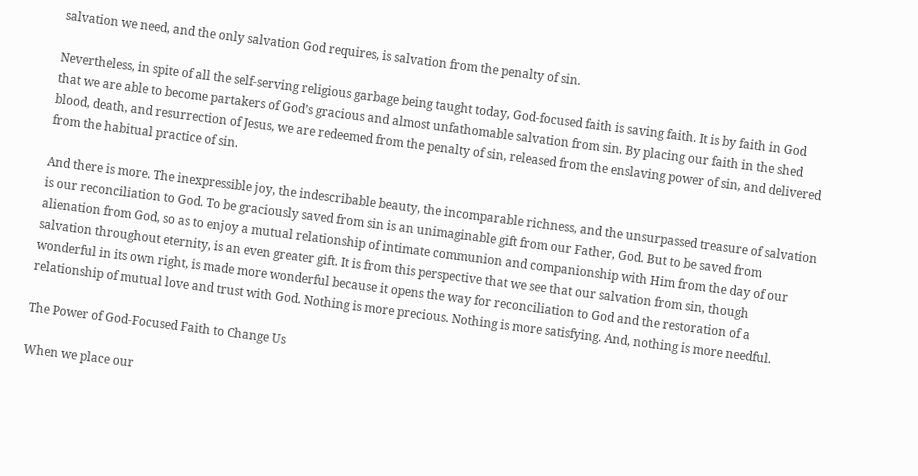salvation we need, and the only salvation God requires, is salvation from the penalty of sin.

Nevertheless, in spite of all the self-serving religious garbage being taught today, God-focused faith is saving faith. It is by faith in God that we are able to become partakers of God’s gracious and almost unfathomable salvation from sin. By placing our faith in the shed blood, death, and resurrection of Jesus, we are redeemed from the penalty of sin, released from the enslaving power of sin, and delivered from the habitual practice of sin.

And there is more. The inexpressible joy, the indescribable beauty, the incomparable richness, and the unsurpassed treasure of salvation is our reconciliation to God. To be graciously saved from sin is an unimaginable gift from our Father, God. But to be saved from alienation from God, so as to enjoy a mutual relationship of intimate communion and companionship with Him from the day of our salvation throughout eternity, is an even greater gift. It is from this perspective that we see that our salvation from sin, though wonderful in its own right, is made more wonderful because it opens the way for reconciliation to God and the restoration of a relationship of mutual love and trust with God. Nothing is more precious. Nothing is more satisfying. And, nothing is more needful.

The Power of God-Focused Faith to Change Us

When we place our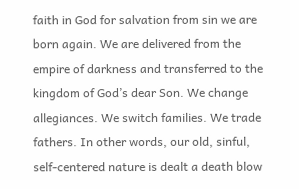faith in God for salvation from sin we are born again. We are delivered from the empire of darkness and transferred to the kingdom of God’s dear Son. We change allegiances. We switch families. We trade fathers. In other words, our old, sinful, self-centered nature is dealt a death blow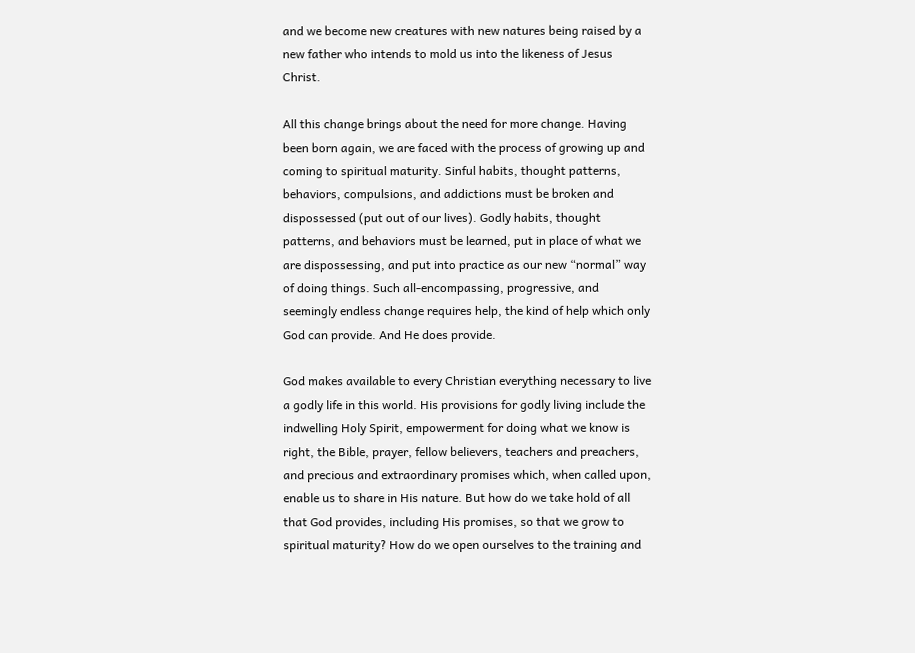and we become new creatures with new natures being raised by a new father who intends to mold us into the likeness of Jesus Christ.

All this change brings about the need for more change. Having been born again, we are faced with the process of growing up and coming to spiritual maturity. Sinful habits, thought patterns, behaviors, compulsions, and addictions must be broken and dispossessed (put out of our lives). Godly habits, thought patterns, and behaviors must be learned, put in place of what we are dispossessing, and put into practice as our new “normal” way of doing things. Such all-encompassing, progressive, and seemingly endless change requires help, the kind of help which only God can provide. And He does provide.

God makes available to every Christian everything necessary to live a godly life in this world. His provisions for godly living include the indwelling Holy Spirit, empowerment for doing what we know is right, the Bible, prayer, fellow believers, teachers and preachers, and precious and extraordinary promises which, when called upon, enable us to share in His nature. But how do we take hold of all that God provides, including His promises, so that we grow to spiritual maturity? How do we open ourselves to the training and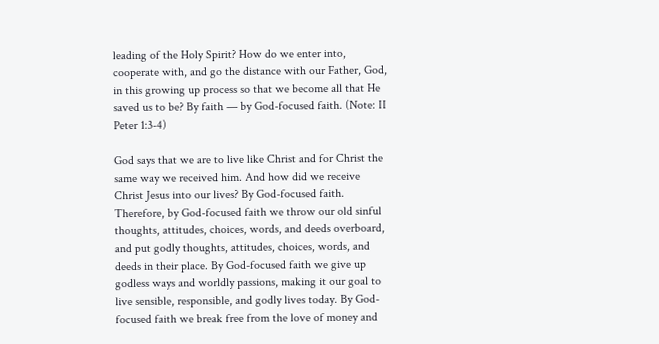leading of the Holy Spirit? How do we enter into, cooperate with, and go the distance with our Father, God, in this growing up process so that we become all that He saved us to be? By faith — by God-focused faith. (Note: II Peter 1:3-4)

God says that we are to live like Christ and for Christ the same way we received him. And how did we receive Christ Jesus into our lives? By God-focused faith. Therefore, by God-focused faith we throw our old sinful thoughts, attitudes, choices, words, and deeds overboard, and put godly thoughts, attitudes, choices, words, and deeds in their place. By God-focused faith we give up godless ways and worldly passions, making it our goal to live sensible, responsible, and godly lives today. By God-focused faith we break free from the love of money and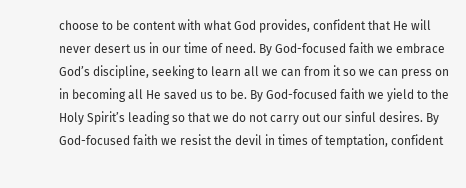choose to be content with what God provides, confident that He will never desert us in our time of need. By God-focused faith we embrace God’s discipline, seeking to learn all we can from it so we can press on in becoming all He saved us to be. By God-focused faith we yield to the Holy Spirit’s leading so that we do not carry out our sinful desires. By God-focused faith we resist the devil in times of temptation, confident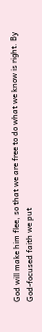God will make him flee, so that we are free to do what we know is right. By God-focused faith we put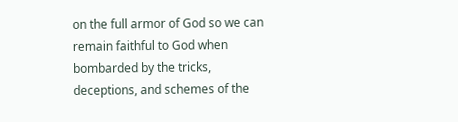on the full armor of God so we can remain faithful to God when bombarded by the tricks, deceptions, and schemes of the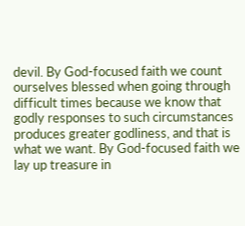devil. By God-focused faith we count ourselves blessed when going through difficult times because we know that godly responses to such circumstances produces greater godliness, and that is what we want. By God-focused faith we lay up treasure in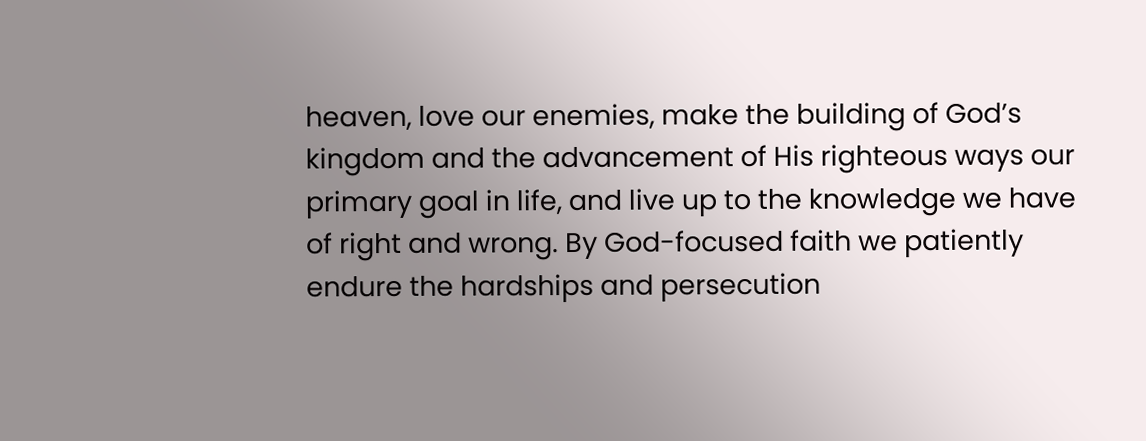heaven, love our enemies, make the building of God’s kingdom and the advancement of His righteous ways our primary goal in life, and live up to the knowledge we have of right and wrong. By God-focused faith we patiently endure the hardships and persecution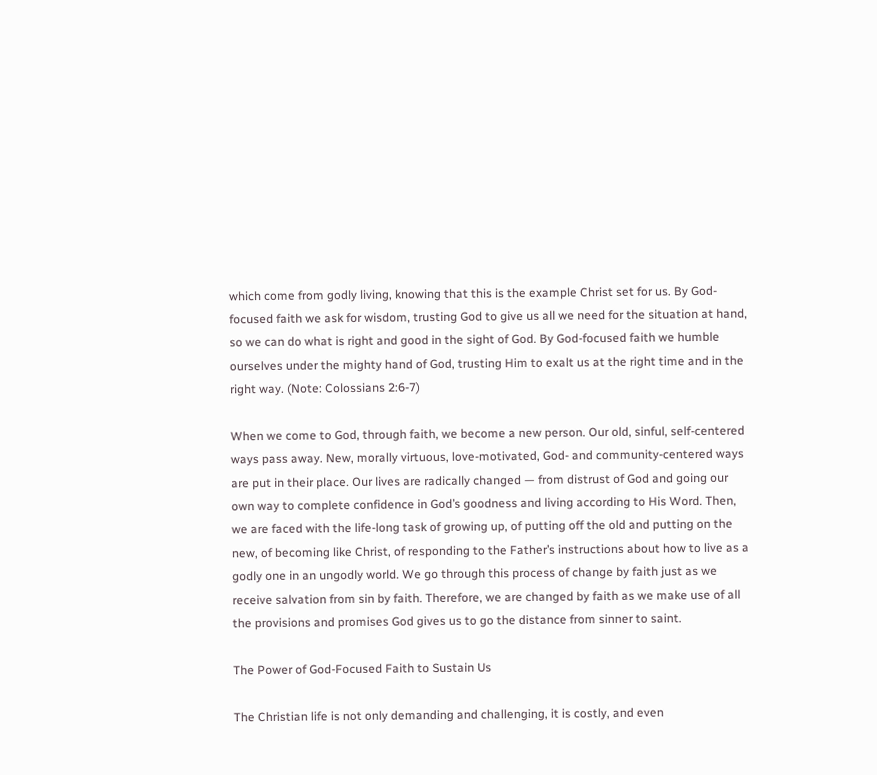which come from godly living, knowing that this is the example Christ set for us. By God-focused faith we ask for wisdom, trusting God to give us all we need for the situation at hand, so we can do what is right and good in the sight of God. By God-focused faith we humble ourselves under the mighty hand of God, trusting Him to exalt us at the right time and in the right way. (Note: Colossians 2:6-7)

When we come to God, through faith, we become a new person. Our old, sinful, self-centered ways pass away. New, morally virtuous, love-motivated, God- and community-centered ways are put in their place. Our lives are radically changed — from distrust of God and going our own way to complete confidence in God’s goodness and living according to His Word. Then, we are faced with the life-long task of growing up, of putting off the old and putting on the new, of becoming like Christ, of responding to the Father’s instructions about how to live as a godly one in an ungodly world. We go through this process of change by faith just as we receive salvation from sin by faith. Therefore, we are changed by faith as we make use of all the provisions and promises God gives us to go the distance from sinner to saint.

The Power of God-Focused Faith to Sustain Us

The Christian life is not only demanding and challenging, it is costly, and even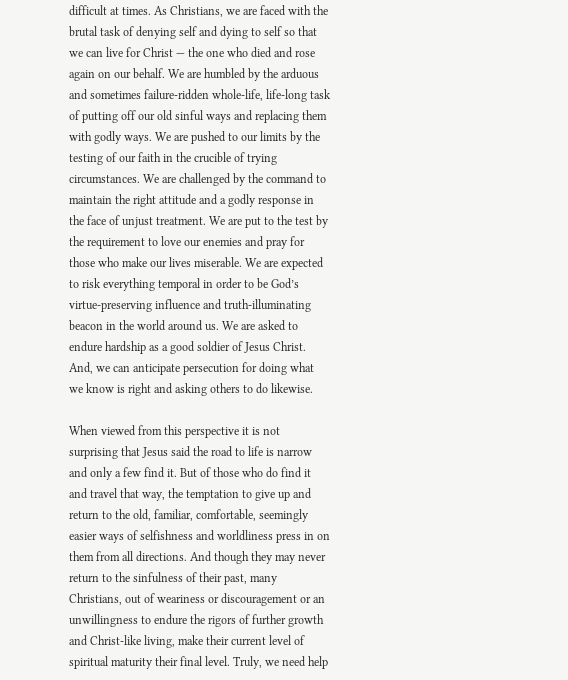difficult at times. As Christians, we are faced with the brutal task of denying self and dying to self so that we can live for Christ — the one who died and rose again on our behalf. We are humbled by the arduous and sometimes failure-ridden whole-life, life-long task of putting off our old sinful ways and replacing them with godly ways. We are pushed to our limits by the testing of our faith in the crucible of trying circumstances. We are challenged by the command to maintain the right attitude and a godly response in the face of unjust treatment. We are put to the test by the requirement to love our enemies and pray for those who make our lives miserable. We are expected to risk everything temporal in order to be God’s virtue-preserving influence and truth-illuminating beacon in the world around us. We are asked to endure hardship as a good soldier of Jesus Christ. And, we can anticipate persecution for doing what we know is right and asking others to do likewise.

When viewed from this perspective it is not surprising that Jesus said the road to life is narrow and only a few find it. But of those who do find it and travel that way, the temptation to give up and return to the old, familiar, comfortable, seemingly easier ways of selfishness and worldliness press in on them from all directions. And though they may never return to the sinfulness of their past, many Christians, out of weariness or discouragement or an unwillingness to endure the rigors of further growth and Christ-like living, make their current level of spiritual maturity their final level. Truly, we need help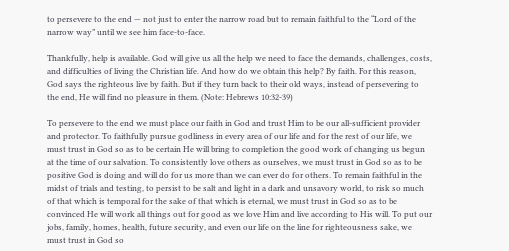to persevere to the end — not just to enter the narrow road but to remain faithful to the “Lord of the narrow way” until we see him face-to-face.

Thankfully, help is available. God will give us all the help we need to face the demands, challenges, costs, and difficulties of living the Christian life. And how do we obtain this help? By faith. For this reason, God says the righteous live by faith. But if they turn back to their old ways, instead of persevering to the end, He will find no pleasure in them. (Note: Hebrews 10:32-39)

To persevere to the end we must place our faith in God and trust Him to be our all-sufficient provider and protector. To faithfully pursue godliness in every area of our life and for the rest of our life, we must trust in God so as to be certain He will bring to completion the good work of changing us begun at the time of our salvation. To consistently love others as ourselves, we must trust in God so as to be positive God is doing and will do for us more than we can ever do for others. To remain faithful in the midst of trials and testing, to persist to be salt and light in a dark and unsavory world, to risk so much of that which is temporal for the sake of that which is eternal, we must trust in God so as to be convinced He will work all things out for good as we love Him and live according to His will. To put our jobs, family, homes, health, future security, and even our life on the line for righteousness sake, we must trust in God so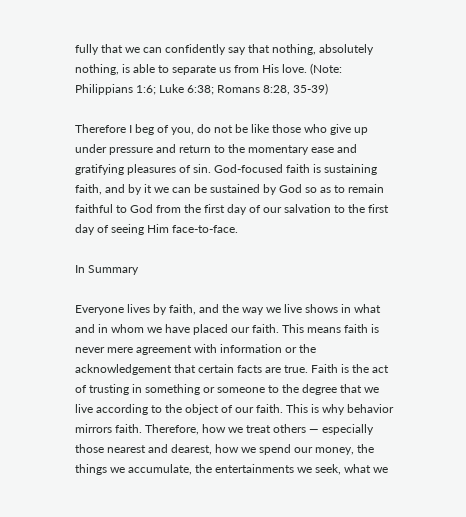fully that we can confidently say that nothing, absolutely nothing, is able to separate us from His love. (Note: Philippians 1:6; Luke 6:38; Romans 8:28, 35-39)

Therefore I beg of you, do not be like those who give up under pressure and return to the momentary ease and gratifying pleasures of sin. God-focused faith is sustaining faith, and by it we can be sustained by God so as to remain faithful to God from the first day of our salvation to the first day of seeing Him face-to-face.

In Summary

Everyone lives by faith, and the way we live shows in what and in whom we have placed our faith. This means faith is never mere agreement with information or the acknowledgement that certain facts are true. Faith is the act of trusting in something or someone to the degree that we live according to the object of our faith. This is why behavior mirrors faith. Therefore, how we treat others — especially those nearest and dearest, how we spend our money, the things we accumulate, the entertainments we seek, what we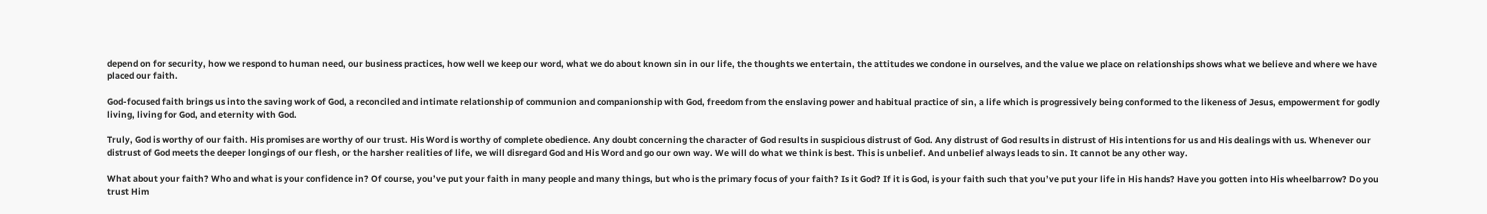depend on for security, how we respond to human need, our business practices, how well we keep our word, what we do about known sin in our life, the thoughts we entertain, the attitudes we condone in ourselves, and the value we place on relationships shows what we believe and where we have placed our faith.

God-focused faith brings us into the saving work of God, a reconciled and intimate relationship of communion and companionship with God, freedom from the enslaving power and habitual practice of sin, a life which is progressively being conformed to the likeness of Jesus, empowerment for godly living, living for God, and eternity with God.

Truly, God is worthy of our faith. His promises are worthy of our trust. His Word is worthy of complete obedience. Any doubt concerning the character of God results in suspicious distrust of God. Any distrust of God results in distrust of His intentions for us and His dealings with us. Whenever our distrust of God meets the deeper longings of our flesh, or the harsher realities of life, we will disregard God and His Word and go our own way. We will do what we think is best. This is unbelief. And unbelief always leads to sin. It cannot be any other way.

What about your faith? Who and what is your confidence in? Of course, you’ve put your faith in many people and many things, but who is the primary focus of your faith? Is it God? If it is God, is your faith such that you’ve put your life in His hands? Have you gotten into His wheelbarrow? Do you trust Him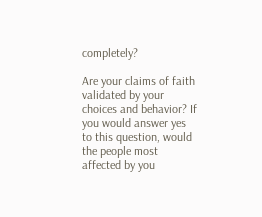completely?

Are your claims of faith validated by your choices and behavior? If you would answer yes to this question, would the people most affected by you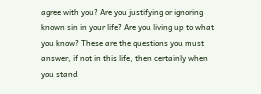agree with you? Are you justifying or ignoring known sin in your life? Are you living up to what you know? These are the questions you must answer, if not in this life, then certainly when you stand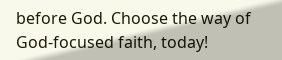before God. Choose the way of God-focused faith, today!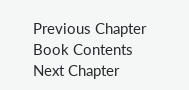Previous Chapter   Book Contents   Next Chapter